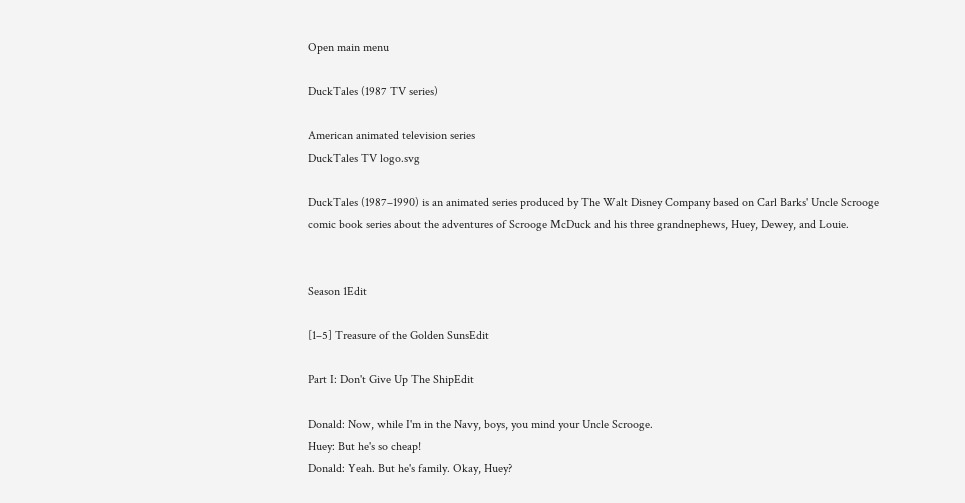Open main menu

DuckTales (1987 TV series)

American animated television series
DuckTales TV logo.svg

DuckTales (1987–1990) is an animated series produced by The Walt Disney Company based on Carl Barks' Uncle Scrooge comic book series about the adventures of Scrooge McDuck and his three grandnephews, Huey, Dewey, and Louie.


Season 1Edit

[1–5] Treasure of the Golden SunsEdit

Part I: Don't Give Up The ShipEdit

Donald: Now, while I'm in the Navy, boys, you mind your Uncle Scrooge.
Huey: But he's so cheap!
Donald: Yeah. But he's family. Okay, Huey?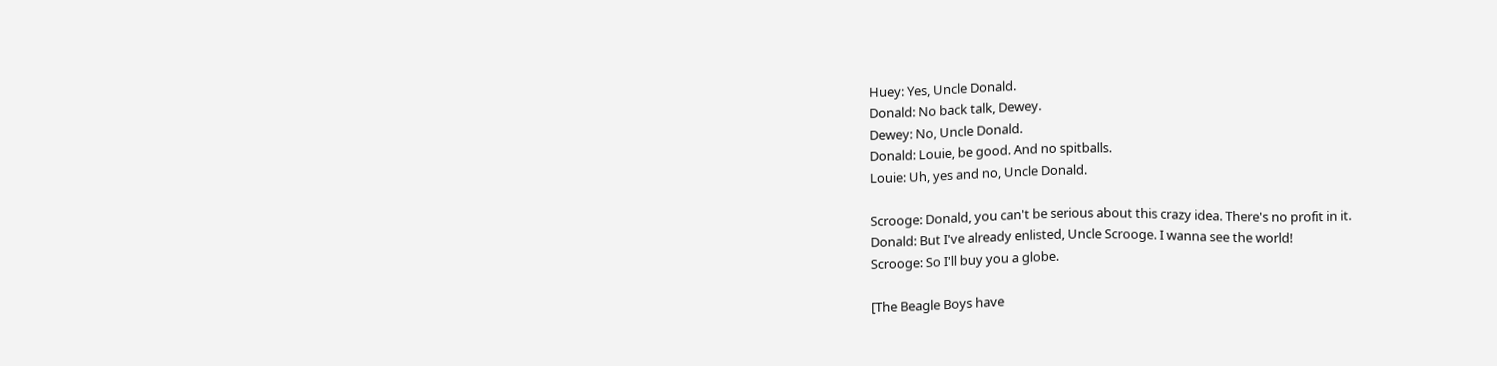Huey: Yes, Uncle Donald.
Donald: No back talk, Dewey.
Dewey: No, Uncle Donald.
Donald: Louie, be good. And no spitballs.
Louie: Uh, yes and no, Uncle Donald.

Scrooge: Donald, you can't be serious about this crazy idea. There's no profit in it.
Donald: But I've already enlisted, Uncle Scrooge. I wanna see the world!
Scrooge: So I'll buy you a globe.

[The Beagle Boys have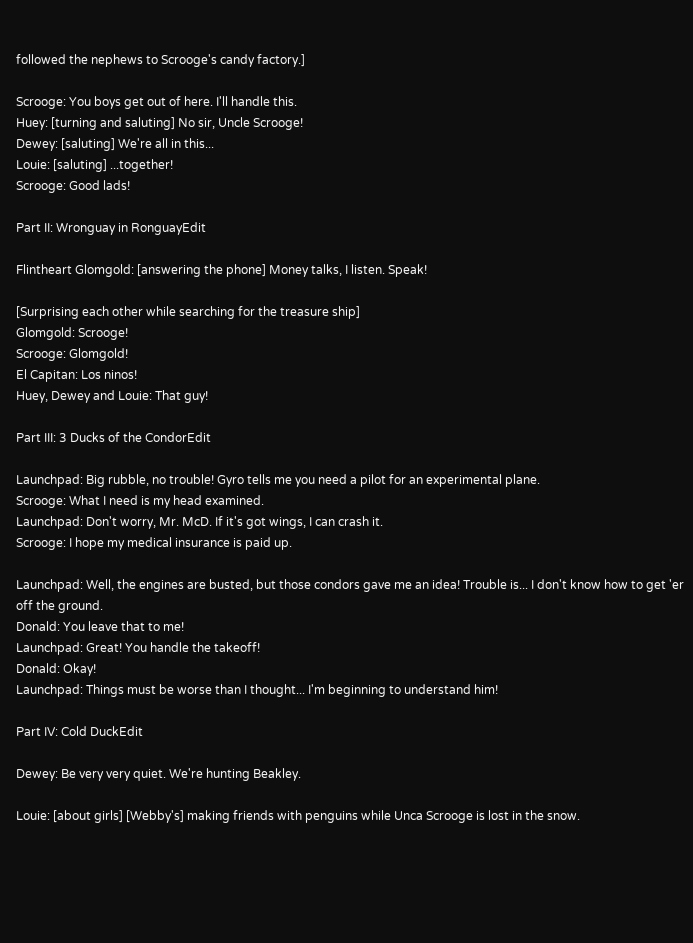followed the nephews to Scrooge's candy factory.]

Scrooge: You boys get out of here. I'll handle this.
Huey: [turning and saluting] No sir, Uncle Scrooge!
Dewey: [saluting] We're all in this...
Louie: [saluting] ...together!
Scrooge: Good lads!

Part II: Wronguay in RonguayEdit

Flintheart Glomgold: [answering the phone] Money talks, I listen. Speak!

[Surprising each other while searching for the treasure ship]
Glomgold: Scrooge!
Scrooge: Glomgold!
El Capitan: Los ninos!
Huey, Dewey and Louie: That guy!

Part III: 3 Ducks of the CondorEdit

Launchpad: Big rubble, no trouble! Gyro tells me you need a pilot for an experimental plane.
Scrooge: What I need is my head examined.
Launchpad: Don't worry, Mr. McD. If it's got wings, I can crash it.
Scrooge: I hope my medical insurance is paid up.

Launchpad: Well, the engines are busted, but those condors gave me an idea! Trouble is... I don't know how to get 'er off the ground.
Donald: You leave that to me!
Launchpad: Great! You handle the takeoff!
Donald: Okay!
Launchpad: Things must be worse than I thought... I'm beginning to understand him!

Part IV: Cold DuckEdit

Dewey: Be very very quiet. We're hunting Beakley.

Louie: [about girls] [Webby's] making friends with penguins while Unca Scrooge is lost in the snow.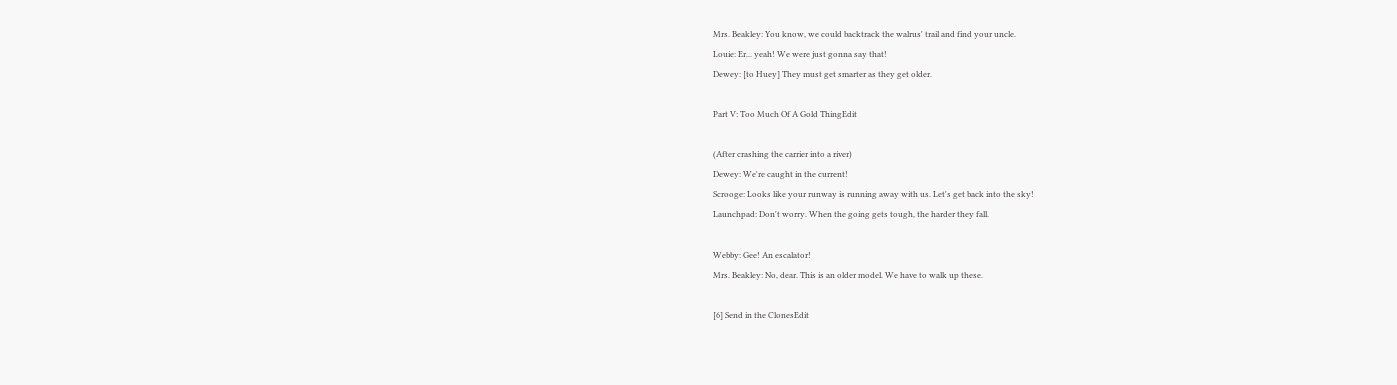Mrs. Beakley: You know, we could backtrack the walrus' trail and find your uncle.
Louie: Er... yeah! We were just gonna say that!
Dewey: [to Huey] They must get smarter as they get older.

Part V: Too Much Of A Gold ThingEdit

(After crashing the carrier into a river)
Dewey: We're caught in the current!
Scrooge: Looks like your runway is running away with us. Let's get back into the sky!
Launchpad: Don't worry. When the going gets tough, the harder they fall.

Webby: Gee! An escalator!
Mrs. Beakley: No, dear. This is an older model. We have to walk up these.

[6] Send in the ClonesEdit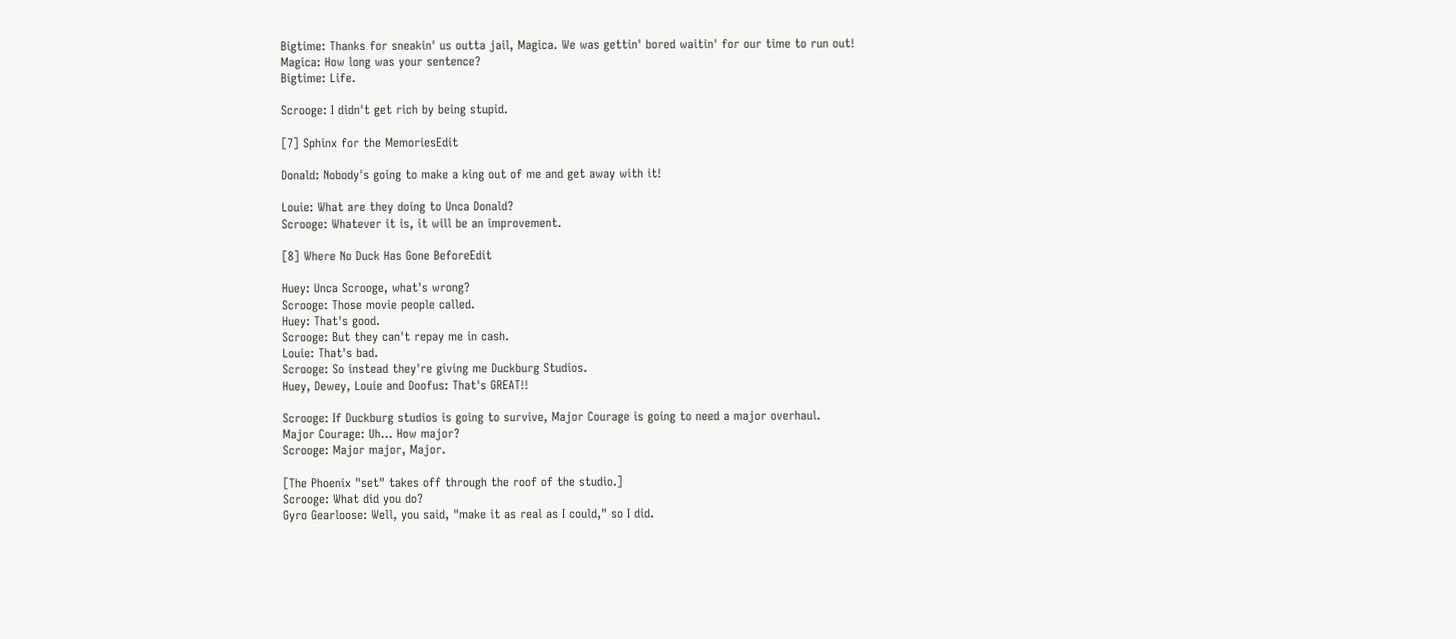Bigtime: Thanks for sneakin' us outta jail, Magica. We was gettin' bored waitin' for our time to run out!
Magica: How long was your sentence?
Bigtime: Life.

Scrooge: I didn't get rich by being stupid.

[7] Sphinx for the MemoriesEdit

Donald: Nobody's going to make a king out of me and get away with it!

Louie: What are they doing to Unca Donald?
Scrooge: Whatever it is, it will be an improvement.

[8] Where No Duck Has Gone BeforeEdit

Huey: Unca Scrooge, what's wrong?
Scrooge: Those movie people called.
Huey: That's good.
Scrooge: But they can't repay me in cash.
Louie: That's bad.
Scrooge: So instead they're giving me Duckburg Studios.
Huey, Dewey, Louie and Doofus: That's GREAT!!

Scrooge: If Duckburg studios is going to survive, Major Courage is going to need a major overhaul.
Major Courage: Uh... How major?
Scrooge: Major major, Major.

[The Phoenix "set" takes off through the roof of the studio.]
Scrooge: What did you do?
Gyro Gearloose: Well, you said, "make it as real as I could," so I did.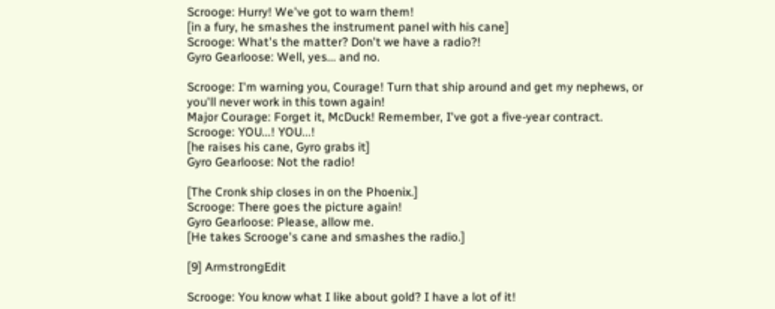Scrooge: Hurry! We've got to warn them!
[in a fury, he smashes the instrument panel with his cane]
Scrooge: What's the matter? Don't we have a radio?!
Gyro Gearloose: Well, yes... and no.

Scrooge: I'm warning you, Courage! Turn that ship around and get my nephews, or you'll never work in this town again!
Major Courage: Forget it, McDuck! Remember, I've got a five-year contract.
Scrooge: YOU...! YOU...!
[he raises his cane, Gyro grabs it]
Gyro Gearloose: Not the radio!

[The Cronk ship closes in on the Phoenix.]
Scrooge: There goes the picture again!
Gyro Gearloose: Please, allow me.
[He takes Scrooge's cane and smashes the radio.]

[9] ArmstrongEdit

Scrooge: You know what I like about gold? I have a lot of it!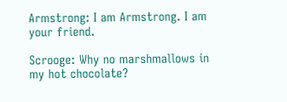Armstrong: I am Armstrong. I am your friend.

Scrooge: Why no marshmallows in my hot chocolate?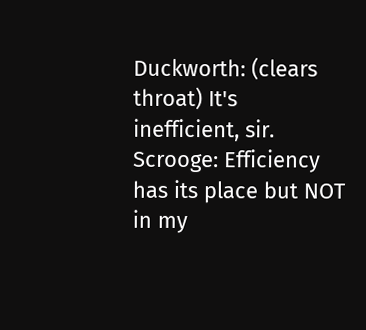Duckworth: (clears throat) It's inefficient, sir.
Scrooge: Efficiency has its place but NOT in my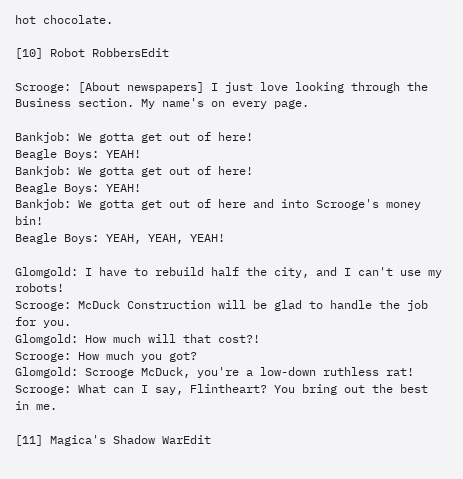hot chocolate.

[10] Robot RobbersEdit

Scrooge: [About newspapers] I just love looking through the Business section. My name's on every page.

Bankjob: We gotta get out of here!
Beagle Boys: YEAH!
Bankjob: We gotta get out of here!
Beagle Boys: YEAH!
Bankjob: We gotta get out of here and into Scrooge's money bin!
Beagle Boys: YEAH, YEAH, YEAH!

Glomgold: I have to rebuild half the city, and I can't use my robots!
Scrooge: McDuck Construction will be glad to handle the job for you.
Glomgold: How much will that cost?!
Scrooge: How much you got?
Glomgold: Scrooge McDuck, you're a low-down ruthless rat!
Scrooge: What can I say, Flintheart? You bring out the best in me.

[11] Magica's Shadow WarEdit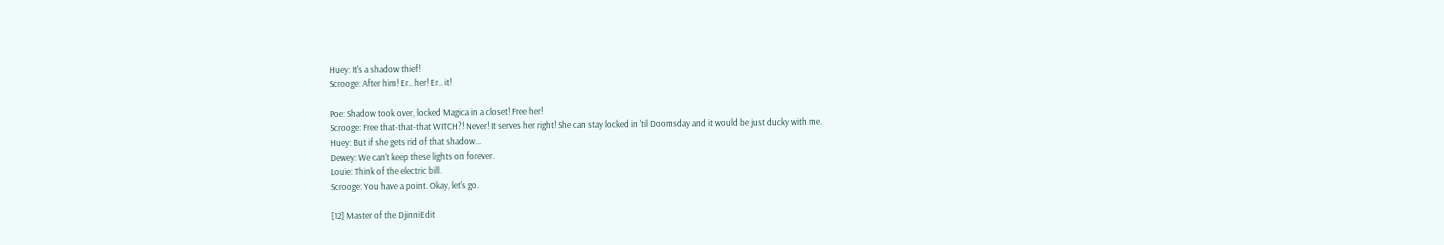Huey: It's a shadow thief!
Scrooge: After him! Er.. her! Er.. it!

Poe: Shadow took over, locked Magica in a closet! Free her!
Scrooge: Free that-that-that WITCH?! Never! It serves her right! She can stay locked in 'til Doomsday and it would be just ducky with me.
Huey: But if she gets rid of that shadow...
Dewey: We can't keep these lights on forever.
Louie: Think of the electric bill.
Scrooge: You have a point. Okay, let's go.

[12] Master of the DjinniEdit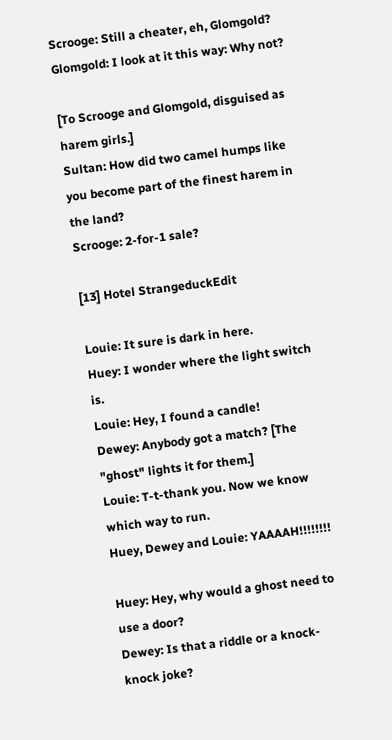Scrooge: Still a cheater, eh, Glomgold?
Glomgold: I look at it this way: Why not?

[To Scrooge and Glomgold, disguised as harem girls.]
Sultan: How did two camel humps like you become part of the finest harem in the land?
Scrooge: 2-for-1 sale?

[13] Hotel StrangeduckEdit

Louie: It sure is dark in here.
Huey: I wonder where the light switch is.
Louie: Hey, I found a candle!
Dewey: Anybody got a match? [The "ghost" lights it for them.]
Louie: T-t-thank you. Now we know which way to run.
Huey, Dewey and Louie: YAAAAH!!!!!!!!

Huey: Hey, why would a ghost need to use a door?
Dewey: Is that a riddle or a knock-knock joke?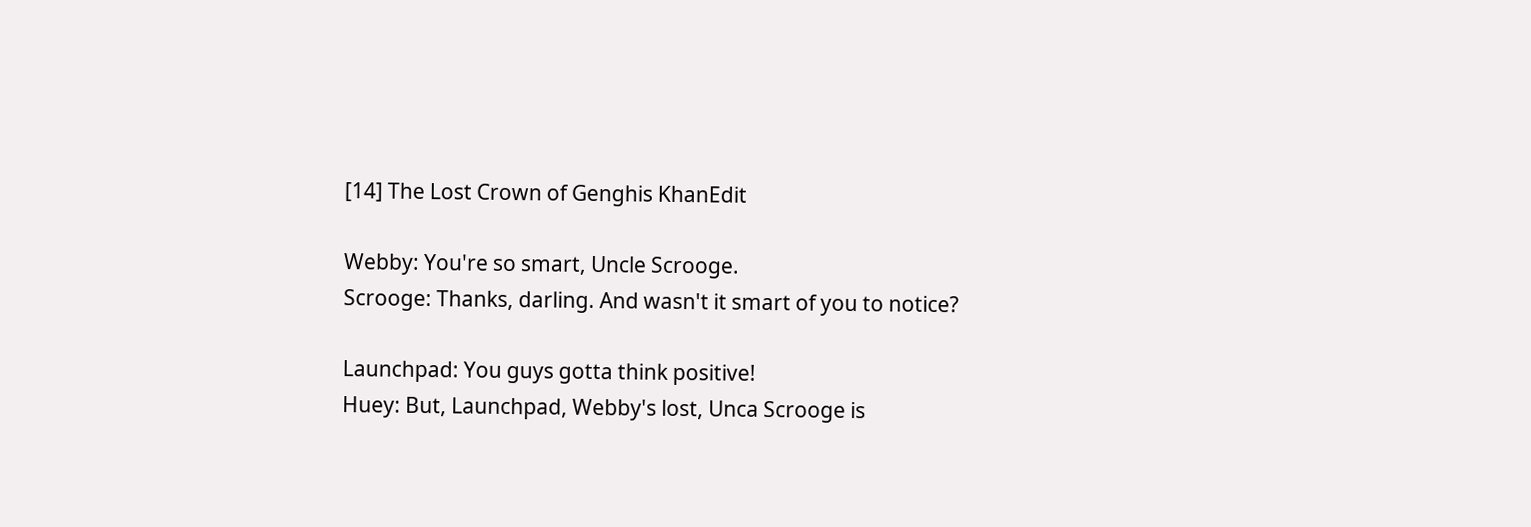[14] The Lost Crown of Genghis KhanEdit

Webby: You're so smart, Uncle Scrooge.
Scrooge: Thanks, darling. And wasn't it smart of you to notice?

Launchpad: You guys gotta think positive!
Huey: But, Launchpad, Webby's lost, Unca Scrooge is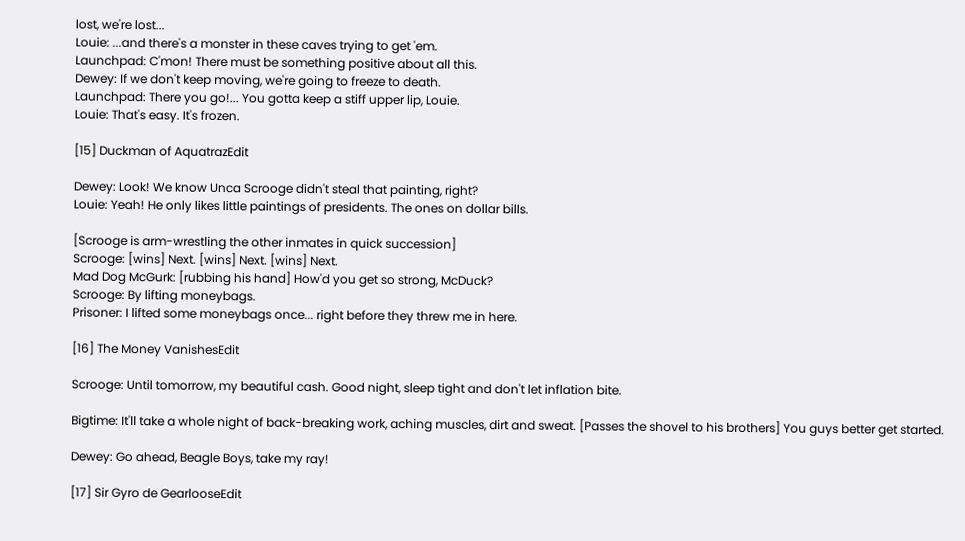lost, we're lost...
Louie: ...and there's a monster in these caves trying to get 'em.
Launchpad: C'mon! There must be something positive about all this.
Dewey: If we don't keep moving, we're going to freeze to death.
Launchpad: There you go!... You gotta keep a stiff upper lip, Louie.
Louie: That's easy. It's frozen.

[15] Duckman of AquatrazEdit

Dewey: Look! We know Unca Scrooge didn't steal that painting, right?
Louie: Yeah! He only likes little paintings of presidents. The ones on dollar bills.

[Scrooge is arm-wrestling the other inmates in quick succession]
Scrooge: [wins] Next. [wins] Next. [wins] Next.
Mad Dog McGurk: [rubbing his hand] How'd you get so strong, McDuck?
Scrooge: By lifting moneybags.
Prisoner: I lifted some moneybags once... right before they threw me in here.

[16] The Money VanishesEdit

Scrooge: Until tomorrow, my beautiful cash. Good night, sleep tight and don't let inflation bite.

Bigtime: It'll take a whole night of back-breaking work, aching muscles, dirt and sweat. [Passes the shovel to his brothers] You guys better get started.

Dewey: Go ahead, Beagle Boys, take my ray!

[17] Sir Gyro de GearlooseEdit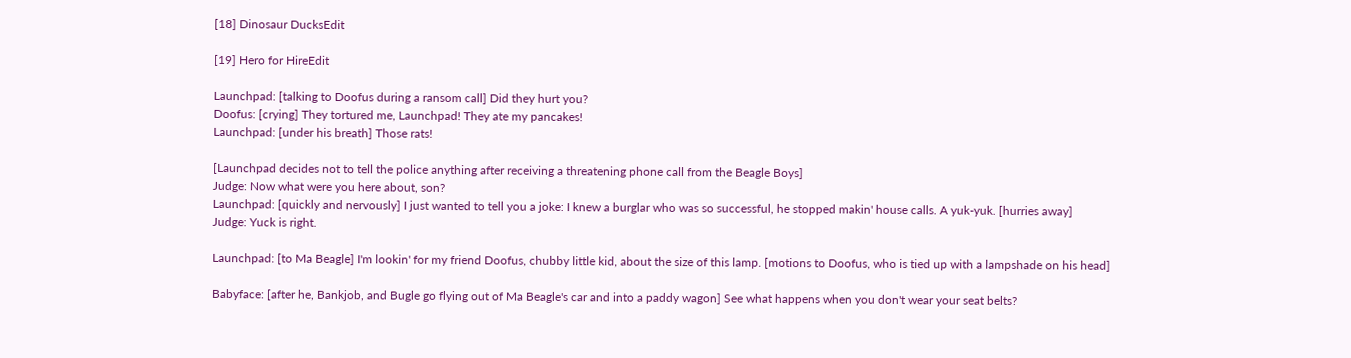[18] Dinosaur DucksEdit

[19] Hero for HireEdit

Launchpad: [talking to Doofus during a ransom call] Did they hurt you?
Doofus: [crying] They tortured me, Launchpad! They ate my pancakes!
Launchpad: [under his breath] Those rats!

[Launchpad decides not to tell the police anything after receiving a threatening phone call from the Beagle Boys]
Judge: Now what were you here about, son?
Launchpad: [quickly and nervously] I just wanted to tell you a joke: I knew a burglar who was so successful, he stopped makin' house calls. A yuk-yuk. [hurries away]
Judge: Yuck is right.

Launchpad: [to Ma Beagle] I'm lookin' for my friend Doofus, chubby little kid, about the size of this lamp. [motions to Doofus, who is tied up with a lampshade on his head]

Babyface: [after he, Bankjob, and Bugle go flying out of Ma Beagle's car and into a paddy wagon] See what happens when you don't wear your seat belts?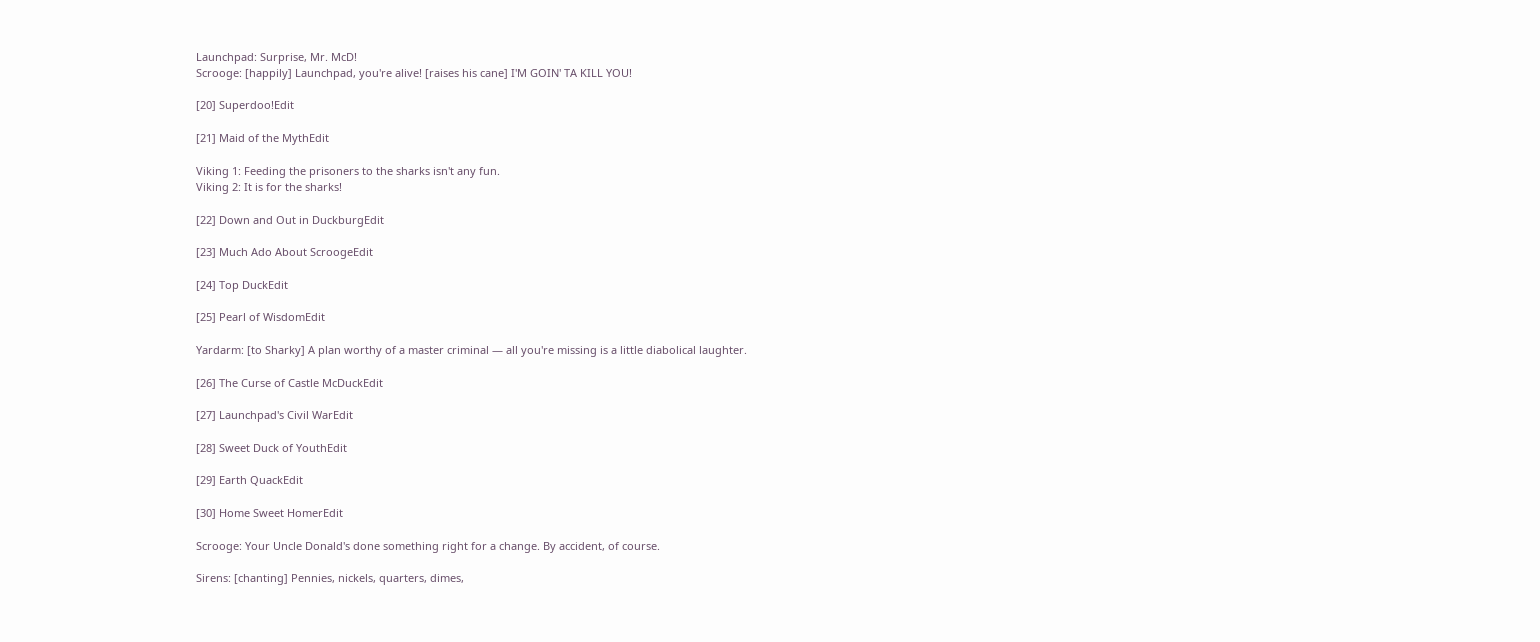Launchpad: Surprise, Mr. McD!
Scrooge: [happily] Launchpad, you're alive! [raises his cane] I'M GOIN' TA KILL YOU!

[20] Superdoo!Edit

[21] Maid of the MythEdit

Viking 1: Feeding the prisoners to the sharks isn't any fun.
Viking 2: It is for the sharks!

[22] Down and Out in DuckburgEdit

[23] Much Ado About ScroogeEdit

[24] Top DuckEdit

[25] Pearl of WisdomEdit

Yardarm: [to Sharky] A plan worthy of a master criminal — all you're missing is a little diabolical laughter.

[26] The Curse of Castle McDuckEdit

[27] Launchpad's Civil WarEdit

[28] Sweet Duck of YouthEdit

[29] Earth QuackEdit

[30] Home Sweet HomerEdit

Scrooge: Your Uncle Donald's done something right for a change. By accident, of course.

Sirens: [chanting] Pennies, nickels, quarters, dimes,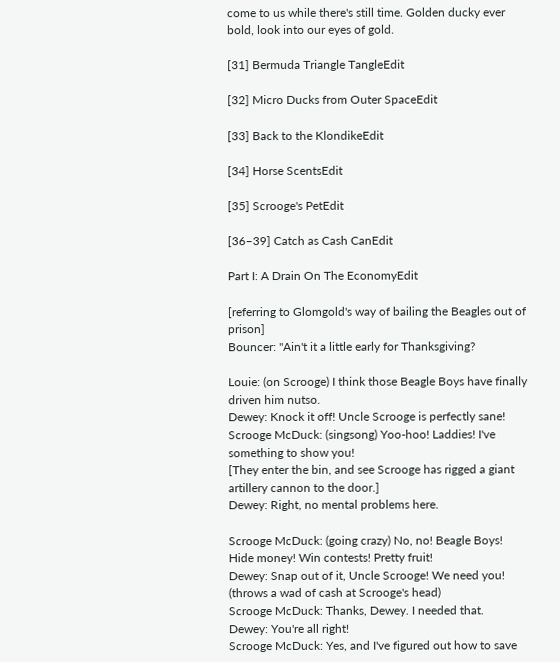come to us while there's still time. Golden ducky ever bold, look into our eyes of gold.

[31] Bermuda Triangle TangleEdit

[32] Micro Ducks from Outer SpaceEdit

[33] Back to the KlondikeEdit

[34] Horse ScentsEdit

[35] Scrooge's PetEdit

[36–39] Catch as Cash CanEdit

Part I: A Drain On The EconomyEdit

[referring to Glomgold's way of bailing the Beagles out of prison]
Bouncer: "Ain't it a little early for Thanksgiving?

Louie: (on Scrooge) I think those Beagle Boys have finally driven him nutso.
Dewey: Knock it off! Uncle Scrooge is perfectly sane!
Scrooge McDuck: (singsong) Yoo-hoo! Laddies! I've something to show you!
[They enter the bin, and see Scrooge has rigged a giant artillery cannon to the door.]
Dewey: Right, no mental problems here.

Scrooge McDuck: (going crazy) No, no! Beagle Boys! Hide money! Win contests! Pretty fruit!
Dewey: Snap out of it, Uncle Scrooge! We need you! (throws a wad of cash at Scrooge's head)
Scrooge McDuck: Thanks, Dewey. I needed that.
Dewey: You're all right!
Scrooge McDuck: Yes, and I've figured out how to save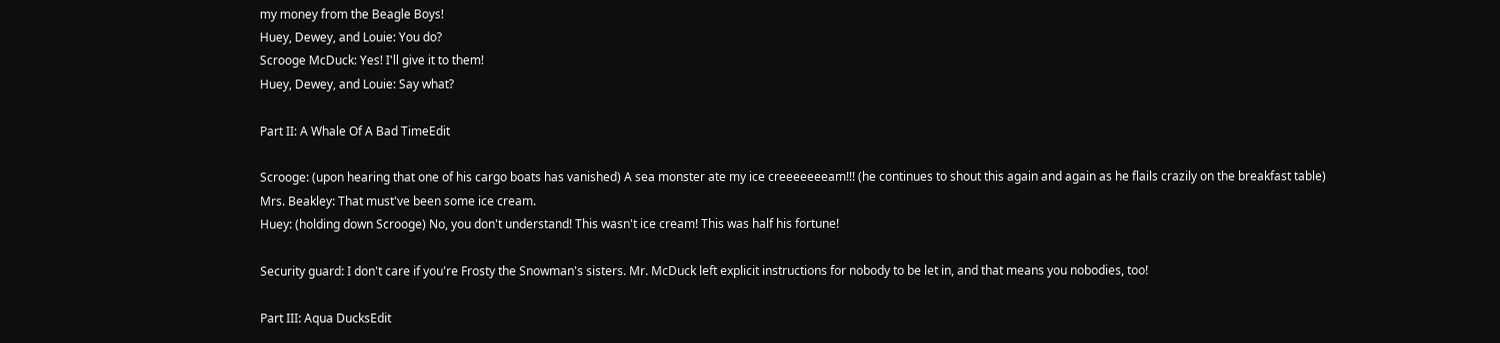my money from the Beagle Boys!
Huey, Dewey, and Louie: You do?
Scrooge McDuck: Yes! I'll give it to them!
Huey, Dewey, and Louie: Say what?

Part II: A Whale Of A Bad TimeEdit

Scrooge: (upon hearing that one of his cargo boats has vanished) A sea monster ate my ice creeeeeeeam!!! (he continues to shout this again and again as he flails crazily on the breakfast table)
Mrs. Beakley: That must've been some ice cream.
Huey: (holding down Scrooge) No, you don't understand! This wasn't ice cream! This was half his fortune!

Security guard: I don't care if you're Frosty the Snowman's sisters. Mr. McDuck left explicit instructions for nobody to be let in, and that means you nobodies, too!

Part III: Aqua DucksEdit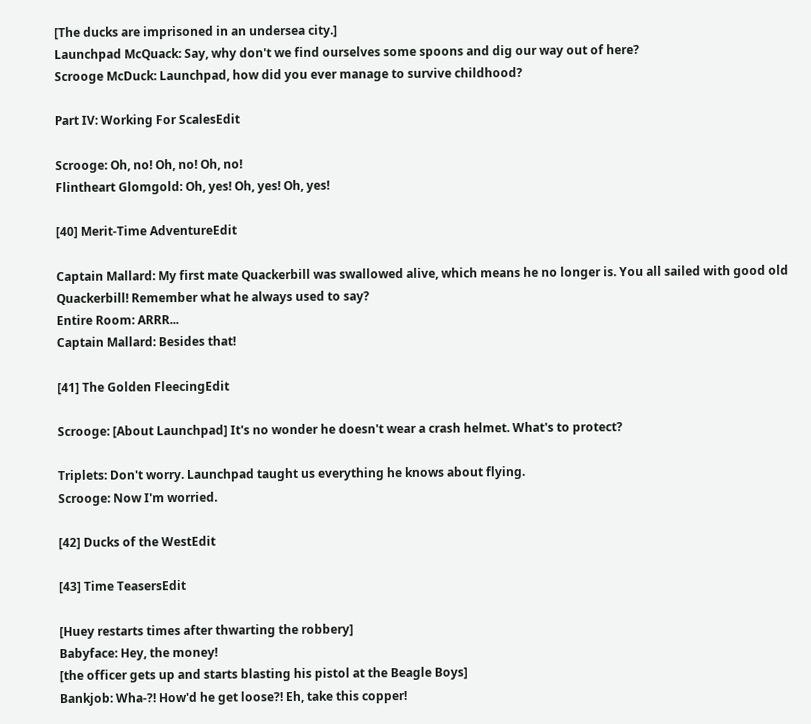[The ducks are imprisoned in an undersea city.]
Launchpad McQuack: Say, why don't we find ourselves some spoons and dig our way out of here?
Scrooge McDuck: Launchpad, how did you ever manage to survive childhood?

Part IV: Working For ScalesEdit

Scrooge: Oh, no! Oh, no! Oh, no!
Flintheart Glomgold: Oh, yes! Oh, yes! Oh, yes!

[40] Merit-Time AdventureEdit

Captain Mallard: My first mate Quackerbill was swallowed alive, which means he no longer is. You all sailed with good old Quackerbill! Remember what he always used to say?
Entire Room: ARRR...
Captain Mallard: Besides that!

[41] The Golden FleecingEdit

Scrooge: [About Launchpad] It's no wonder he doesn't wear a crash helmet. What's to protect?

Triplets: Don't worry. Launchpad taught us everything he knows about flying.
Scrooge: Now I'm worried.

[42] Ducks of the WestEdit

[43] Time TeasersEdit

[Huey restarts times after thwarting the robbery]
Babyface: Hey, the money!
[the officer gets up and starts blasting his pistol at the Beagle Boys]
Bankjob: Wha-?! How'd he get loose?! Eh, take this copper!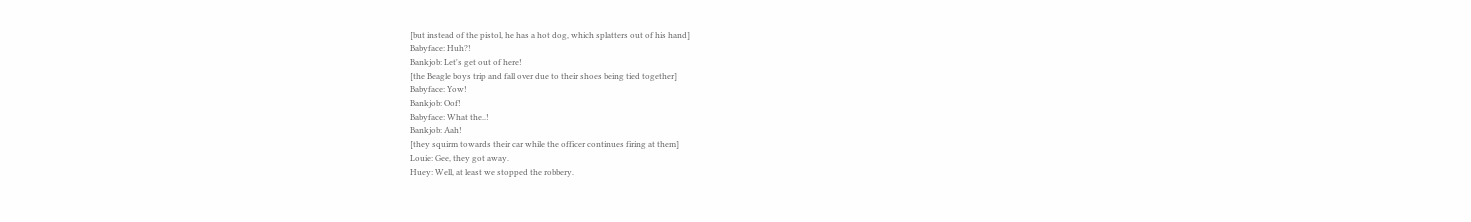[but instead of the pistol, he has a hot dog, which splatters out of his hand]
Babyface: Huh?!
Bankjob: Let's get out of here!
[the Beagle boys trip and fall over due to their shoes being tied together]
Babyface: Yow!
Bankjob: Oof!
Babyface: What the..!
Bankjob: Aah!
[they squirm towards their car while the officer continues firing at them]
Louie: Gee, they got away.
Huey: Well, at least we stopped the robbery.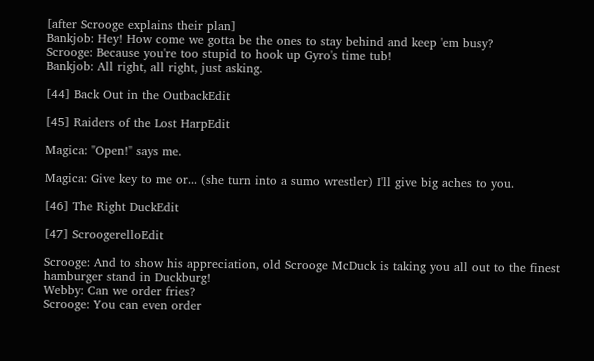[after Scrooge explains their plan]
Bankjob: Hey! How come we gotta be the ones to stay behind and keep 'em busy?
Scrooge: Because you're too stupid to hook up Gyro's time tub!
Bankjob: All right, all right, just asking.

[44] Back Out in the OutbackEdit

[45] Raiders of the Lost HarpEdit

Magica: "Open!" says me.

Magica: Give key to me or... (she turn into a sumo wrestler) I'll give big aches to you.

[46] The Right DuckEdit

[47] ScroogerelloEdit

Scrooge: And to show his appreciation, old Scrooge McDuck is taking you all out to the finest hamburger stand in Duckburg!
Webby: Can we order fries?
Scrooge: You can even order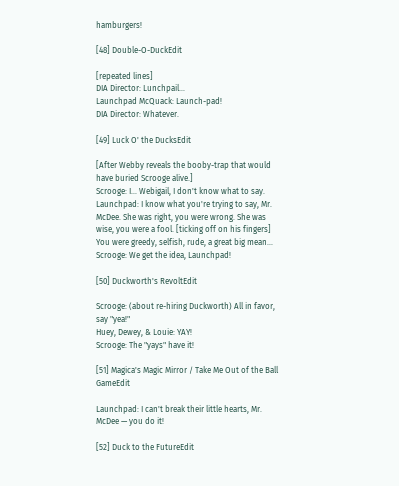hamburgers!

[48] Double-O-DuckEdit

[repeated lines]
DIA Director: Lunchpail...
Launchpad McQuack: Launch-pad!
DIA Director: Whatever.

[49] Luck O' the DucksEdit

[After Webby reveals the booby-trap that would have buried Scrooge alive.]
Scrooge: I... Webigail, I don't know what to say.
Launchpad: I know what you're trying to say, Mr. McDee. She was right, you were wrong. She was wise, you were a fool. [ticking off on his fingers] You were greedy, selfish, rude, a great big mean...
Scrooge: We get the idea, Launchpad!

[50] Duckworth's RevoltEdit

Scrooge: (about re-hiring Duckworth) All in favor, say "yea!"
Huey, Dewey, & Louie: YAY!
Scrooge: The "yays" have it!

[51] Magica's Magic Mirror / Take Me Out of the Ball GameEdit

Launchpad: I can't break their little hearts, Mr. McDee — you do it!

[52] Duck to the FutureEdit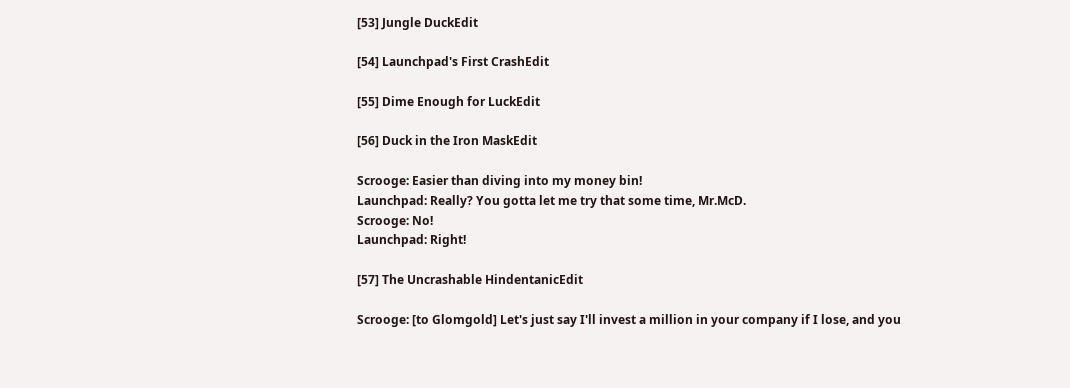[53] Jungle DuckEdit

[54] Launchpad's First CrashEdit

[55] Dime Enough for LuckEdit

[56] Duck in the Iron MaskEdit

Scrooge: Easier than diving into my money bin!
Launchpad: Really? You gotta let me try that some time, Mr.McD.
Scrooge: No!
Launchpad: Right!

[57] The Uncrashable HindentanicEdit

Scrooge: [to Glomgold] Let's just say I'll invest a million in your company if I lose, and you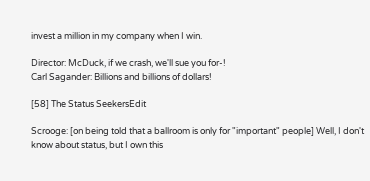invest a million in my company when I win.

Director: McDuck, if we crash, we'll sue you for-!
Carl Sagander: Billions and billions of dollars!

[58] The Status SeekersEdit

Scrooge: [on being told that a ballroom is only for "important" people] Well, I don't know about status, but I own this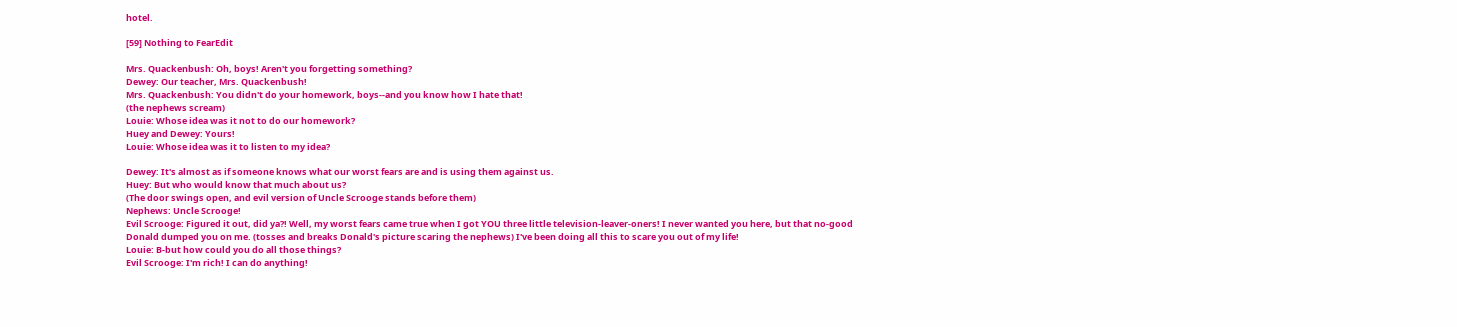hotel.

[59] Nothing to FearEdit

Mrs. Quackenbush: Oh, boys! Aren't you forgetting something?
Dewey: Our teacher, Mrs. Quackenbush!
Mrs. Quackenbush: You didn't do your homework, boys--and you know how I hate that!
(the nephews scream)
Louie: Whose idea was it not to do our homework?
Huey and Dewey: Yours!
Louie: Whose idea was it to listen to my idea?

Dewey: It's almost as if someone knows what our worst fears are and is using them against us.
Huey: But who would know that much about us?
(The door swings open, and evil version of Uncle Scrooge stands before them)
Nephews: Uncle Scrooge!
Evil Scrooge: Figured it out, did ya?! Well, my worst fears came true when I got YOU three little television-leaver-oners! I never wanted you here, but that no-good Donald dumped you on me. (tosses and breaks Donald's picture scaring the nephews) I've been doing all this to scare you out of my life!
Louie: B-but how could you do all those things?
Evil Scrooge: I'm rich! I can do anything!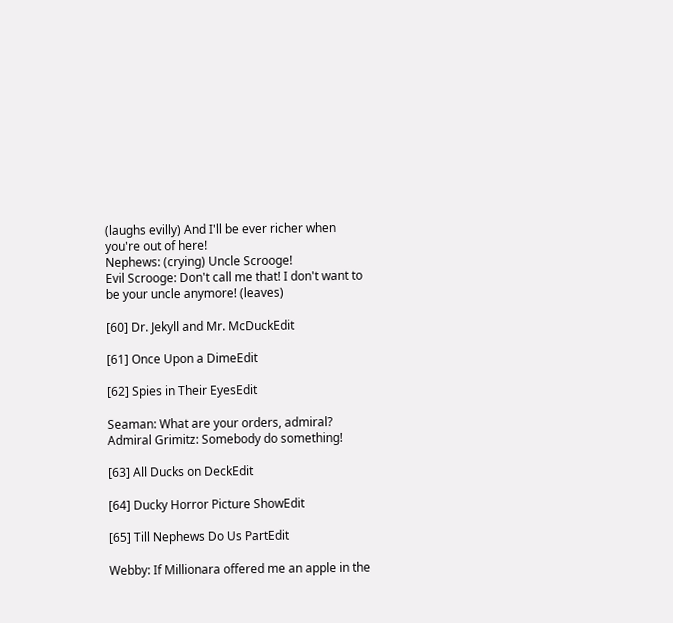(laughs evilly) And I'll be ever richer when you're out of here!
Nephews: (crying) Uncle Scrooge!
Evil Scrooge: Don't call me that! I don't want to be your uncle anymore! (leaves)

[60] Dr. Jekyll and Mr. McDuckEdit

[61] Once Upon a DimeEdit

[62] Spies in Their EyesEdit

Seaman: What are your orders, admiral?
Admiral Grimitz: Somebody do something!

[63] All Ducks on DeckEdit

[64] Ducky Horror Picture ShowEdit

[65] Till Nephews Do Us PartEdit

Webby: If Millionara offered me an apple in the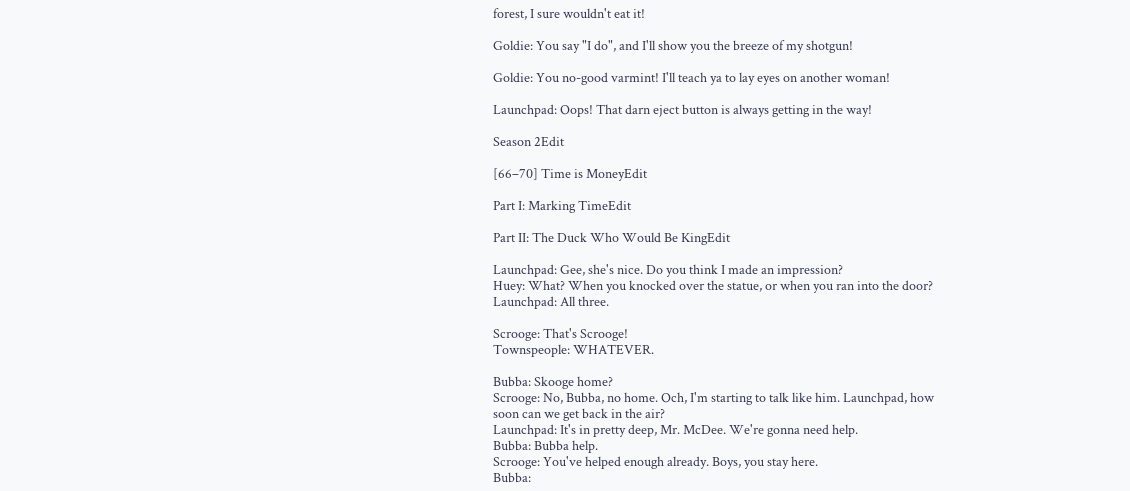forest, I sure wouldn't eat it!

Goldie: You say "I do", and I'll show you the breeze of my shotgun!

Goldie: You no-good varmint! I'll teach ya to lay eyes on another woman!

Launchpad: Oops! That darn eject button is always getting in the way!

Season 2Edit

[66–70] Time is MoneyEdit

Part I: Marking TimeEdit

Part II: The Duck Who Would Be KingEdit

Launchpad: Gee, she's nice. Do you think I made an impression?
Huey: What? When you knocked over the statue, or when you ran into the door?
Launchpad: All three.

Scrooge: That's Scrooge!
Townspeople: WHATEVER.

Bubba: Skooge home?
Scrooge: No, Bubba, no home. Och, I'm starting to talk like him. Launchpad, how soon can we get back in the air?
Launchpad: It's in pretty deep, Mr. McDee. We're gonna need help.
Bubba: Bubba help.
Scrooge: You've helped enough already. Boys, you stay here.
Bubba: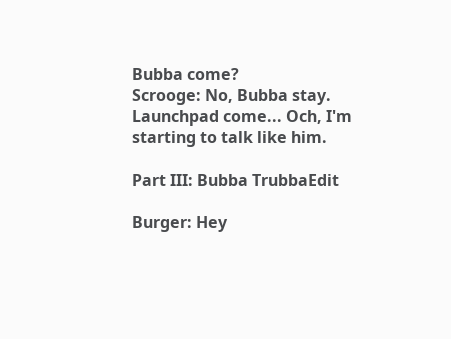Bubba come?
Scrooge: No, Bubba stay. Launchpad come... Och, I'm starting to talk like him.

Part III: Bubba TrubbaEdit

Burger: Hey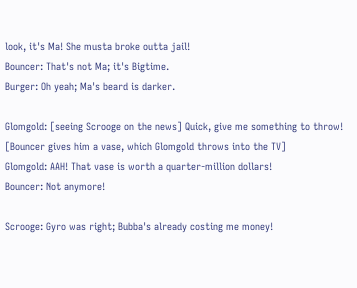look, it's Ma! She musta broke outta jail!
Bouncer: That's not Ma; it's Bigtime.
Burger: Oh yeah; Ma's beard is darker.

Glomgold: [seeing Scrooge on the news] Quick, give me something to throw!
[Bouncer gives him a vase, which Glomgold throws into the TV]
Glomgold: AAH! That vase is worth a quarter-million dollars!
Bouncer: Not anymore!

Scrooge: Gyro was right; Bubba's already costing me money!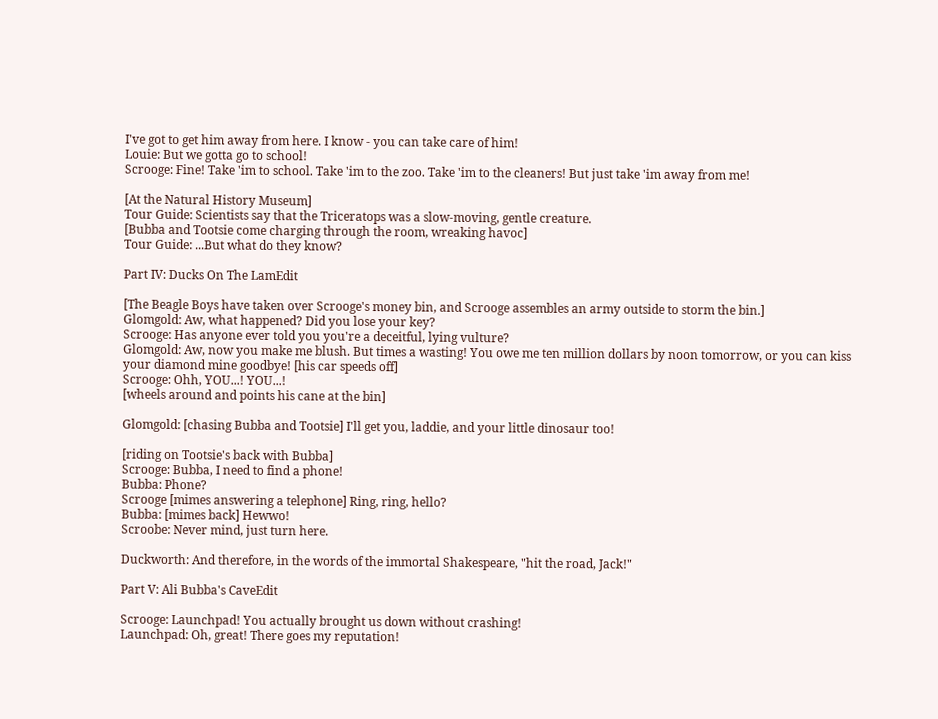I've got to get him away from here. I know - you can take care of him!
Louie: But we gotta go to school!
Scrooge: Fine! Take 'im to school. Take 'im to the zoo. Take 'im to the cleaners! But just take 'im away from me!

[At the Natural History Museum]
Tour Guide: Scientists say that the Triceratops was a slow-moving, gentle creature.
[Bubba and Tootsie come charging through the room, wreaking havoc]
Tour Guide: ...But what do they know?

Part IV: Ducks On The LamEdit

[The Beagle Boys have taken over Scrooge's money bin, and Scrooge assembles an army outside to storm the bin.]
Glomgold: Aw, what happened? Did you lose your key?
Scrooge: Has anyone ever told you you're a deceitful, lying vulture?
Glomgold: Aw, now you make me blush. But times a wasting! You owe me ten million dollars by noon tomorrow, or you can kiss your diamond mine goodbye! [his car speeds off]
Scrooge: Ohh, YOU...! YOU...!
[wheels around and points his cane at the bin]

Glomgold: [chasing Bubba and Tootsie] I'll get you, laddie, and your little dinosaur too!

[riding on Tootsie's back with Bubba]
Scrooge: Bubba, I need to find a phone!
Bubba: Phone?
Scrooge [mimes answering a telephone] Ring, ring, hello?
Bubba: [mimes back] Hewwo!
Scroobe: Never mind, just turn here.

Duckworth: And therefore, in the words of the immortal Shakespeare, "hit the road, Jack!"

Part V: Ali Bubba's CaveEdit

Scrooge: Launchpad! You actually brought us down without crashing!
Launchpad: Oh, great! There goes my reputation!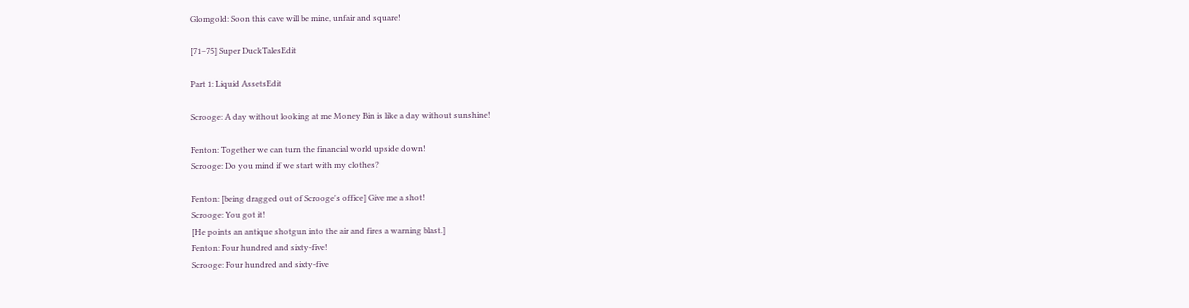Glomgold: Soon this cave will be mine, unfair and square!

[71–75] Super DuckTalesEdit

Part 1: Liquid AssetsEdit

Scrooge: A day without looking at me Money Bin is like a day without sunshine!

Fenton: Together we can turn the financial world upside down!
Scrooge: Do you mind if we start with my clothes?

Fenton: [being dragged out of Scrooge's office] Give me a shot!
Scrooge: You got it!
[He points an antique shotgun into the air and fires a warning blast.]
Fenton: Four hundred and sixty-five!
Scrooge: Four hundred and sixty-five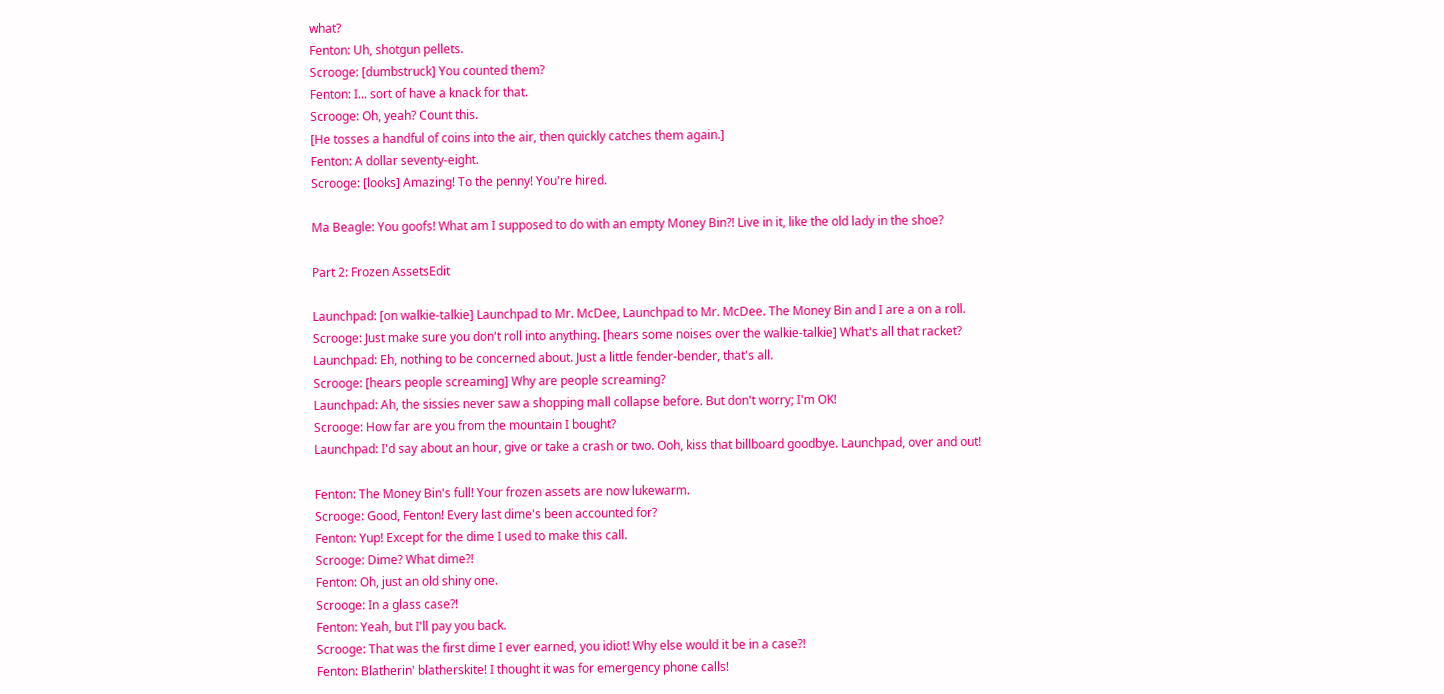what?
Fenton: Uh, shotgun pellets.
Scrooge: [dumbstruck] You counted them?
Fenton: I... sort of have a knack for that.
Scrooge: Oh, yeah? Count this.
[He tosses a handful of coins into the air, then quickly catches them again.]
Fenton: A dollar seventy-eight.
Scrooge: [looks] Amazing! To the penny! You're hired.

Ma Beagle: You goofs! What am I supposed to do with an empty Money Bin?! Live in it, like the old lady in the shoe?

Part 2: Frozen AssetsEdit

Launchpad: [on walkie-talkie] Launchpad to Mr. McDee, Launchpad to Mr. McDee. The Money Bin and I are a on a roll.
Scrooge: Just make sure you don't roll into anything. [hears some noises over the walkie-talkie] What's all that racket?
Launchpad: Eh, nothing to be concerned about. Just a little fender-bender, that's all.
Scrooge: [hears people screaming] Why are people screaming?
Launchpad: Ah, the sissies never saw a shopping mall collapse before. But don't worry; I'm OK!
Scrooge: How far are you from the mountain I bought?
Launchpad: I'd say about an hour, give or take a crash or two. Ooh, kiss that billboard goodbye. Launchpad, over and out!

Fenton: The Money Bin's full! Your frozen assets are now lukewarm.
Scrooge: Good, Fenton! Every last dime's been accounted for?
Fenton: Yup! Except for the dime I used to make this call.
Scrooge: Dime? What dime?!
Fenton: Oh, just an old shiny one.
Scrooge: In a glass case?!
Fenton: Yeah, but I'll pay you back.
Scrooge: That was the first dime I ever earned, you idiot! Why else would it be in a case?!
Fenton: Blatherin' blatherskite! I thought it was for emergency phone calls!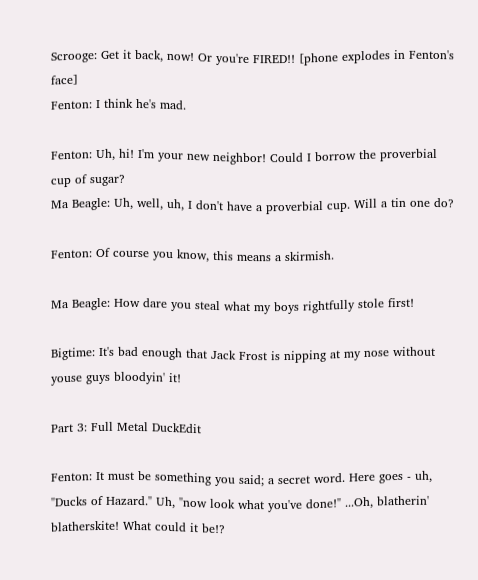Scrooge: Get it back, now! Or you're FIRED!! [phone explodes in Fenton's face]
Fenton: I think he's mad.

Fenton: Uh, hi! I'm your new neighbor! Could I borrow the proverbial cup of sugar?
Ma Beagle: Uh, well, uh, I don't have a proverbial cup. Will a tin one do?

Fenton: Of course you know, this means a skirmish.

Ma Beagle: How dare you steal what my boys rightfully stole first!

Bigtime: It's bad enough that Jack Frost is nipping at my nose without youse guys bloodyin' it!

Part 3: Full Metal DuckEdit

Fenton: It must be something you said; a secret word. Here goes - uh, "Ducks of Hazard." Uh, "now look what you've done!" ...Oh, blatherin' blatherskite! What could it be!?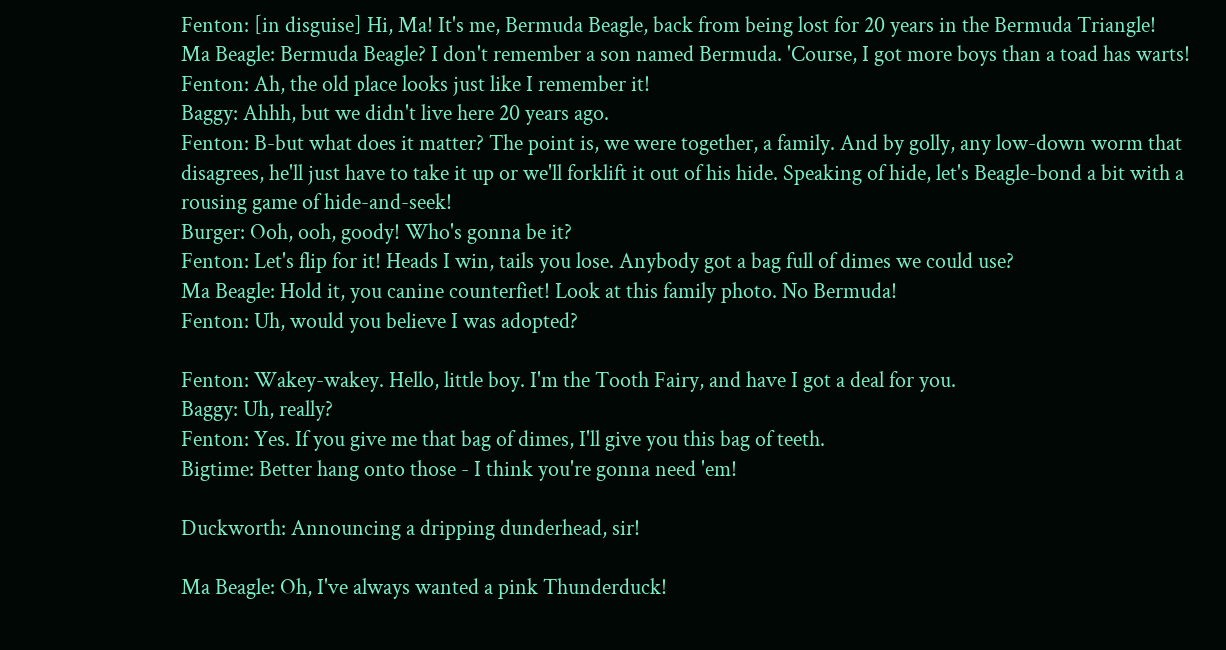Fenton: [in disguise] Hi, Ma! It's me, Bermuda Beagle, back from being lost for 20 years in the Bermuda Triangle!
Ma Beagle: Bermuda Beagle? I don't remember a son named Bermuda. 'Course, I got more boys than a toad has warts!
Fenton: Ah, the old place looks just like I remember it!
Baggy: Ahhh, but we didn't live here 20 years ago.
Fenton: B-but what does it matter? The point is, we were together, a family. And by golly, any low-down worm that disagrees, he'll just have to take it up or we'll forklift it out of his hide. Speaking of hide, let's Beagle-bond a bit with a rousing game of hide-and-seek!
Burger: Ooh, ooh, goody! Who's gonna be it?
Fenton: Let's flip for it! Heads I win, tails you lose. Anybody got a bag full of dimes we could use?
Ma Beagle: Hold it, you canine counterfiet! Look at this family photo. No Bermuda!
Fenton: Uh, would you believe I was adopted?

Fenton: Wakey-wakey. Hello, little boy. I'm the Tooth Fairy, and have I got a deal for you.
Baggy: Uh, really?
Fenton: Yes. If you give me that bag of dimes, I'll give you this bag of teeth.
Bigtime: Better hang onto those - I think you're gonna need 'em!

Duckworth: Announcing a dripping dunderhead, sir!

Ma Beagle: Oh, I've always wanted a pink Thunderduck!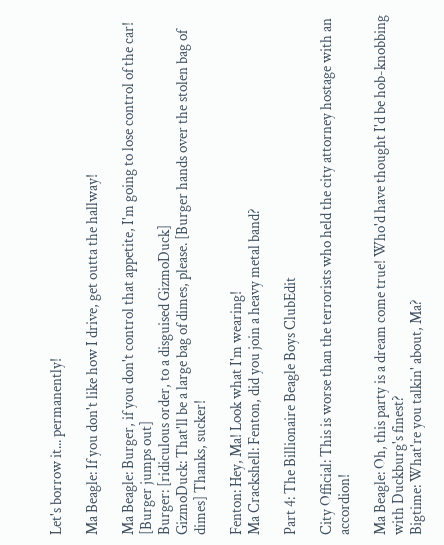Let's borrow it... permanently!

Ma Beagle: If you don't like how I drive, get outta the hallway!

Ma Beagle: Burger, if you don't control that appetite, I'm going to lose control of the car! [Burger jumps out]
Burger: [ridiculous order, to a disguised GizmoDuck]
GizmoDuck: That'll be a large bag of dimes, please. [Burger hands over the stolen bag of dimes] Thanks, sucker!

Fenton: Hey, Ma! Look what I'm wearing!
Ma Crackshell: Fenton, did you join a heavy metal band?

Part 4: The Billionaire Beagle Boys ClubEdit

City Official: This is worse than the terrorists who held the city attorney hostage with an accordion!

Ma Beagle: Oh, this party is a dream come true! Who'd have thought I'd be hob-knobbing with Duckburg's finest?
Bigtime: What're you talkin' about, Ma?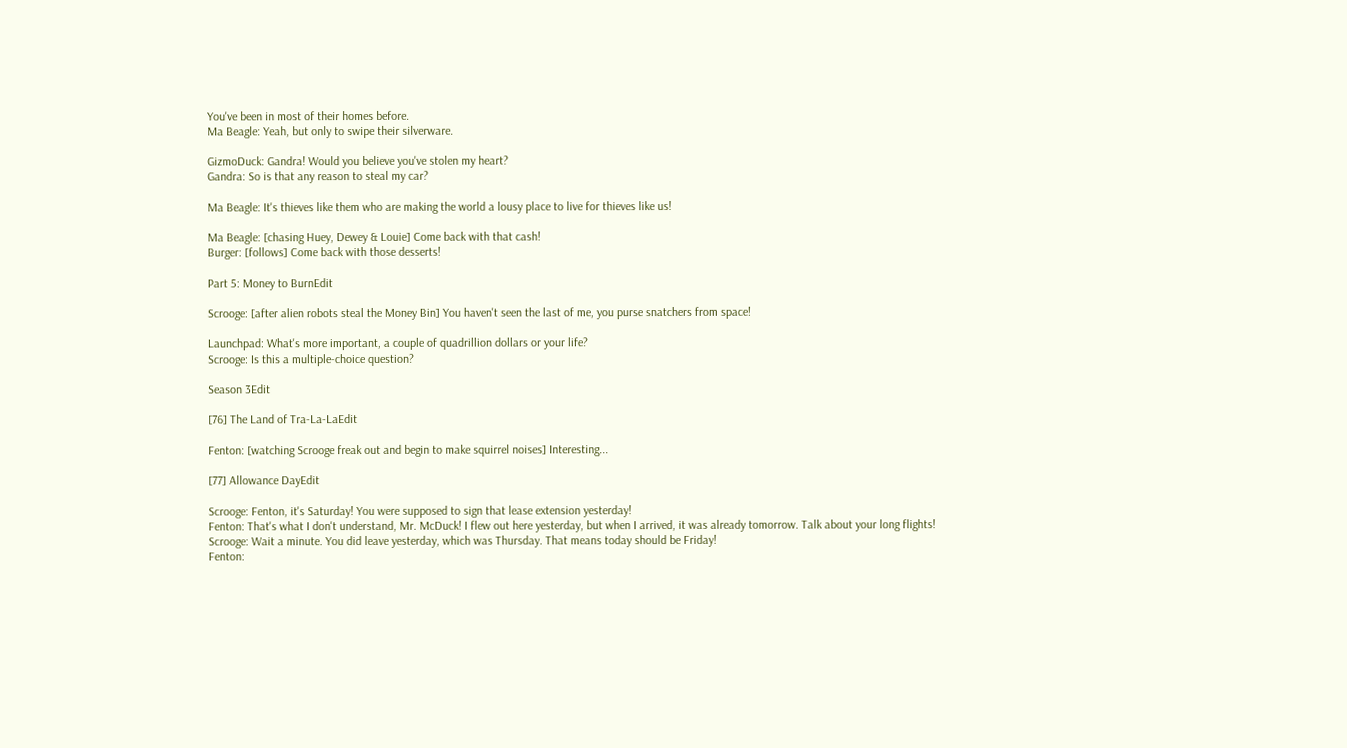You've been in most of their homes before.
Ma Beagle: Yeah, but only to swipe their silverware.

GizmoDuck: Gandra! Would you believe you've stolen my heart?
Gandra: So is that any reason to steal my car?

Ma Beagle: It's thieves like them who are making the world a lousy place to live for thieves like us!

Ma Beagle: [chasing Huey, Dewey & Louie] Come back with that cash!
Burger: [follows] Come back with those desserts!

Part 5: Money to BurnEdit

Scrooge: [after alien robots steal the Money Bin] You haven't seen the last of me, you purse snatchers from space!

Launchpad: What's more important, a couple of quadrillion dollars or your life?
Scrooge: Is this a multiple-choice question?

Season 3Edit

[76] The Land of Tra-La-LaEdit

Fenton: [watching Scrooge freak out and begin to make squirrel noises] Interesting...

[77] Allowance DayEdit

Scrooge: Fenton, it's Saturday! You were supposed to sign that lease extension yesterday!
Fenton: That's what I don't understand, Mr. McDuck! I flew out here yesterday, but when I arrived, it was already tomorrow. Talk about your long flights!
Scrooge: Wait a minute. You did leave yesterday, which was Thursday. That means today should be Friday!
Fenton: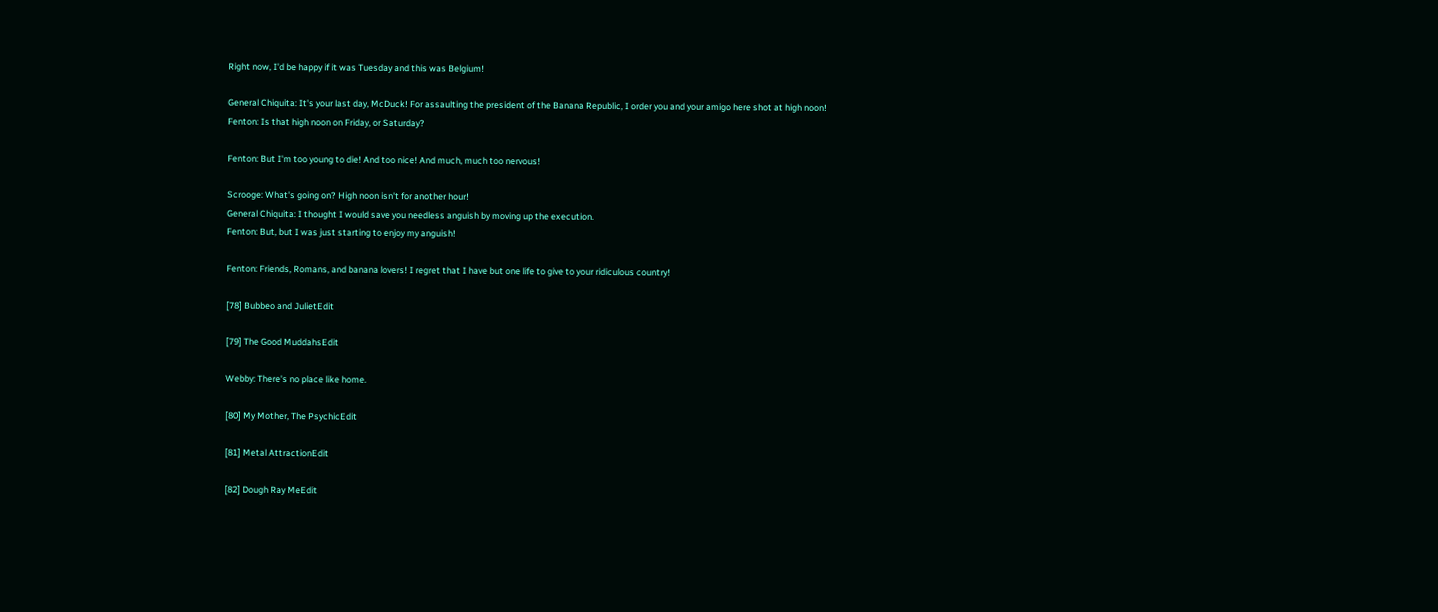Right now, I'd be happy if it was Tuesday and this was Belgium!

General Chiquita: It's your last day, McDuck! For assaulting the president of the Banana Republic, I order you and your amigo here shot at high noon!
Fenton: Is that high noon on Friday, or Saturday?

Fenton: But I'm too young to die! And too nice! And much, much too nervous!

Scrooge: What's going on? High noon isn't for another hour!
General Chiquita: I thought I would save you needless anguish by moving up the execution.
Fenton: But, but I was just starting to enjoy my anguish!

Fenton: Friends, Romans, and banana lovers! I regret that I have but one life to give to your ridiculous country!

[78] Bubbeo and JulietEdit

[79] The Good MuddahsEdit

Webby: There's no place like home.

[80] My Mother, The PsychicEdit

[81] Metal AttractionEdit

[82] Dough Ray MeEdit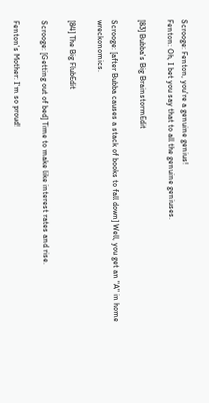Scrooge: Fenton, you're a genuine genius!
Fenton: Oh, I bet you say that to all the genuine geniuses.

[83] Bubba's Big BrainstormEdit

Scrooge: [after Bubba causes a stack of books to fall down] Well, you get an "A" in home wreckonomics.

[84] The Big FlubEdit

Scrooge: [Getting out of bed] Time to make like interest rates and rise.

Fenton's Mother: I'm so proud!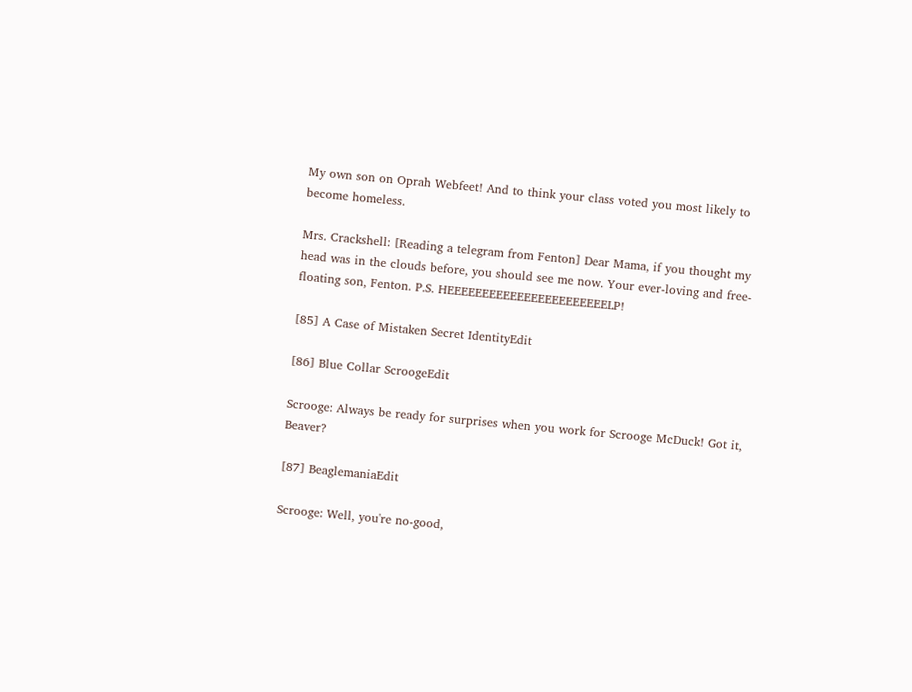My own son on Oprah Webfeet! And to think your class voted you most likely to become homeless.

Mrs. Crackshell: [Reading a telegram from Fenton] Dear Mama, if you thought my head was in the clouds before, you should see me now. Your ever-loving and free-floating son, Fenton. P.S. HEEEEEEEEEEEEEEEEEEEEEEELP!

[85] A Case of Mistaken Secret IdentityEdit

[86] Blue Collar ScroogeEdit

Scrooge: Always be ready for surprises when you work for Scrooge McDuck! Got it, Beaver?

[87] BeaglemaniaEdit

Scrooge: Well, you're no-good,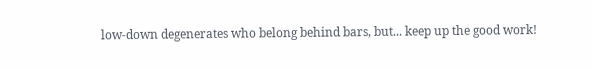low-down degenerates who belong behind bars, but... keep up the good work!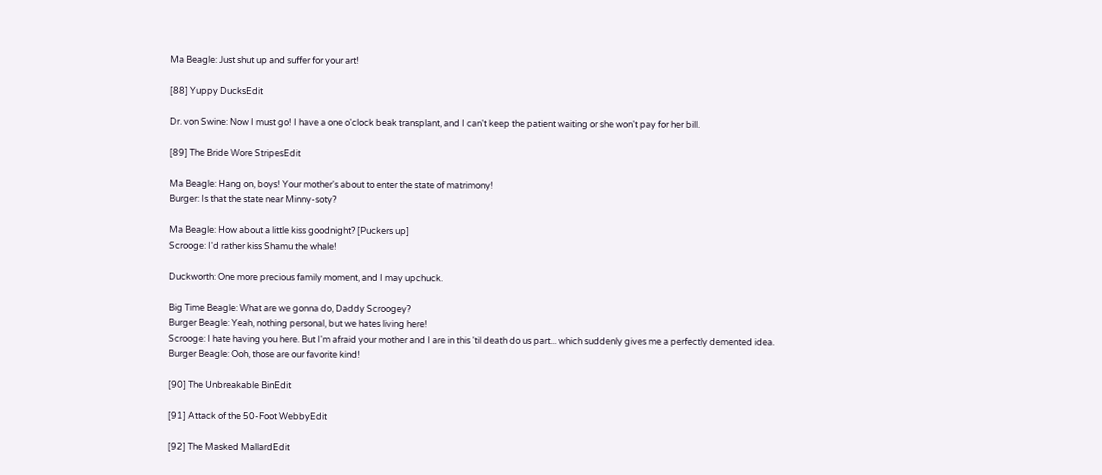Ma Beagle: Just shut up and suffer for your art!

[88] Yuppy DucksEdit

Dr. von Swine: Now I must go! I have a one o'clock beak transplant, and I can't keep the patient waiting or she won't pay for her bill.

[89] The Bride Wore StripesEdit

Ma Beagle: Hang on, boys! Your mother's about to enter the state of matrimony!
Burger: Is that the state near Minny-soty?

Ma Beagle: How about a little kiss goodnight? [Puckers up]
Scrooge: I'd rather kiss Shamu the whale!

Duckworth: One more precious family moment, and I may upchuck.

Big Time Beagle: What are we gonna do, Daddy Scroogey?
Burger Beagle: Yeah, nothing personal, but we hates living here!
Scrooge: I hate having you here. But I'm afraid your mother and I are in this 'til death do us part... which suddenly gives me a perfectly demented idea.
Burger Beagle: Ooh, those are our favorite kind!

[90] The Unbreakable BinEdit

[91] Attack of the 50-Foot WebbyEdit

[92] The Masked MallardEdit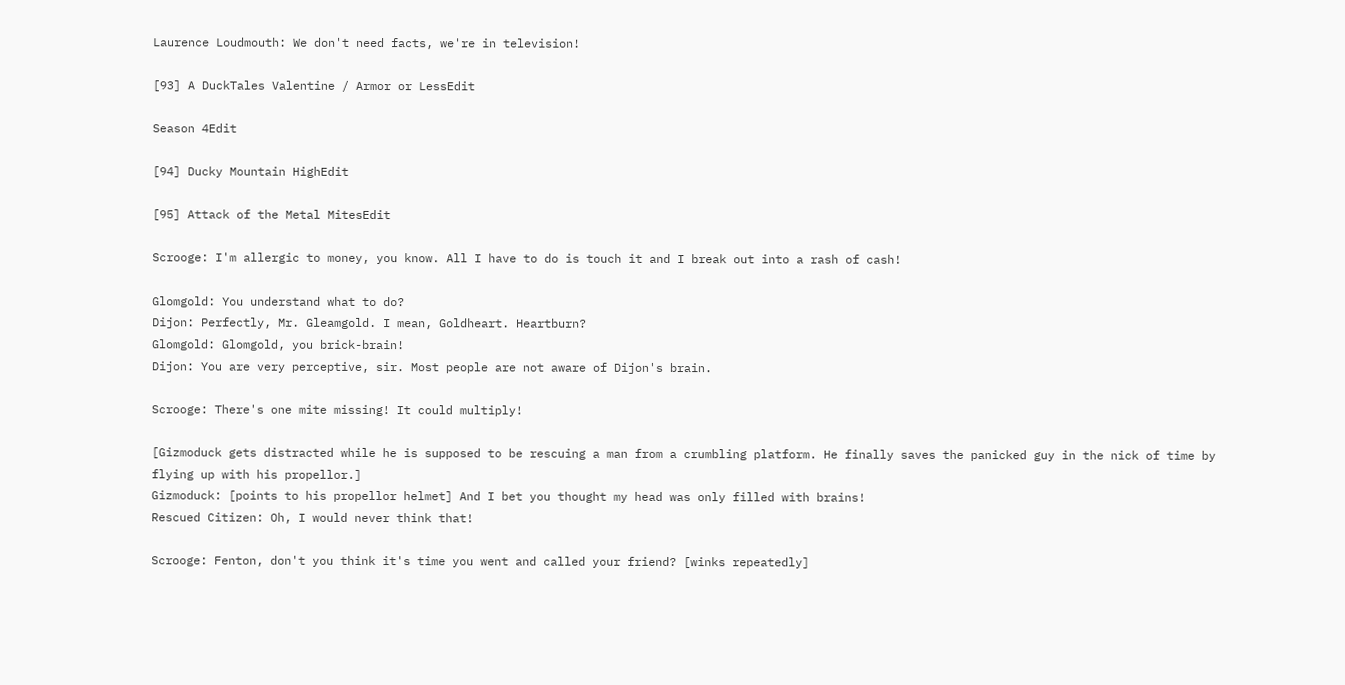Laurence Loudmouth: We don't need facts, we're in television!

[93] A DuckTales Valentine / Armor or LessEdit

Season 4Edit

[94] Ducky Mountain HighEdit

[95] Attack of the Metal MitesEdit

Scrooge: I'm allergic to money, you know. All I have to do is touch it and I break out into a rash of cash!

Glomgold: You understand what to do?
Dijon: Perfectly, Mr. Gleamgold. I mean, Goldheart. Heartburn?
Glomgold: Glomgold, you brick-brain!
Dijon: You are very perceptive, sir. Most people are not aware of Dijon's brain.

Scrooge: There's one mite missing! It could multiply!

[Gizmoduck gets distracted while he is supposed to be rescuing a man from a crumbling platform. He finally saves the panicked guy in the nick of time by flying up with his propellor.]
Gizmoduck: [points to his propellor helmet] And I bet you thought my head was only filled with brains!
Rescued Citizen: Oh, I would never think that!

Scrooge: Fenton, don't you think it's time you went and called your friend? [winks repeatedly]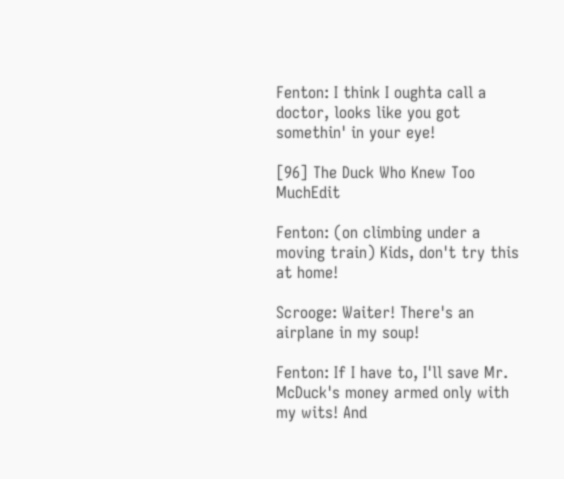Fenton: I think I oughta call a doctor, looks like you got somethin' in your eye!

[96] The Duck Who Knew Too MuchEdit

Fenton: (on climbing under a moving train) Kids, don't try this at home!

Scrooge: Waiter! There's an airplane in my soup!

Fenton: If I have to, I'll save Mr. McDuck's money armed only with my wits! And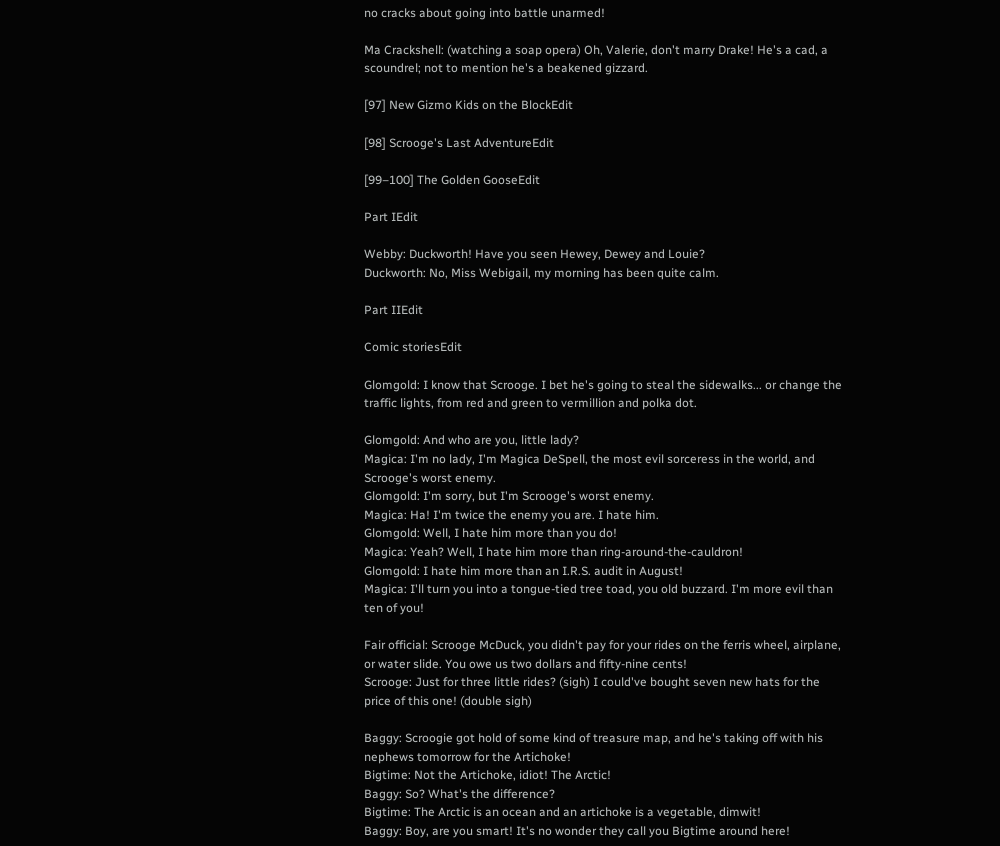no cracks about going into battle unarmed!

Ma Crackshell: (watching a soap opera) Oh, Valerie, don't marry Drake! He's a cad, a scoundrel; not to mention he's a beakened gizzard.

[97] New Gizmo Kids on the BlockEdit

[98] Scrooge's Last AdventureEdit

[99–100] The Golden GooseEdit

Part IEdit

Webby: Duckworth! Have you seen Hewey, Dewey and Louie?
Duckworth: No, Miss Webigail, my morning has been quite calm.

Part IIEdit

Comic storiesEdit

Glomgold: I know that Scrooge. I bet he's going to steal the sidewalks... or change the traffic lights, from red and green to vermillion and polka dot.

Glomgold: And who are you, little lady?
Magica: I'm no lady, I'm Magica DeSpell, the most evil sorceress in the world, and Scrooge's worst enemy.
Glomgold: I'm sorry, but I'm Scrooge's worst enemy.
Magica: Ha! I'm twice the enemy you are. I hate him.
Glomgold: Well, I hate him more than you do!
Magica: Yeah? Well, I hate him more than ring-around-the-cauldron!
Glomgold: I hate him more than an I.R.S. audit in August!
Magica: I'll turn you into a tongue-tied tree toad, you old buzzard. I'm more evil than ten of you!

Fair official: Scrooge McDuck, you didn't pay for your rides on the ferris wheel, airplane, or water slide. You owe us two dollars and fifty-nine cents!
Scrooge: Just for three little rides? (sigh) I could've bought seven new hats for the price of this one! (double sigh)

Baggy: Scroogie got hold of some kind of treasure map, and he's taking off with his nephews tomorrow for the Artichoke!
Bigtime: Not the Artichoke, idiot! The Arctic!
Baggy: So? What's the difference?
Bigtime: The Arctic is an ocean and an artichoke is a vegetable, dimwit!
Baggy: Boy, are you smart! It's no wonder they call you Bigtime around here!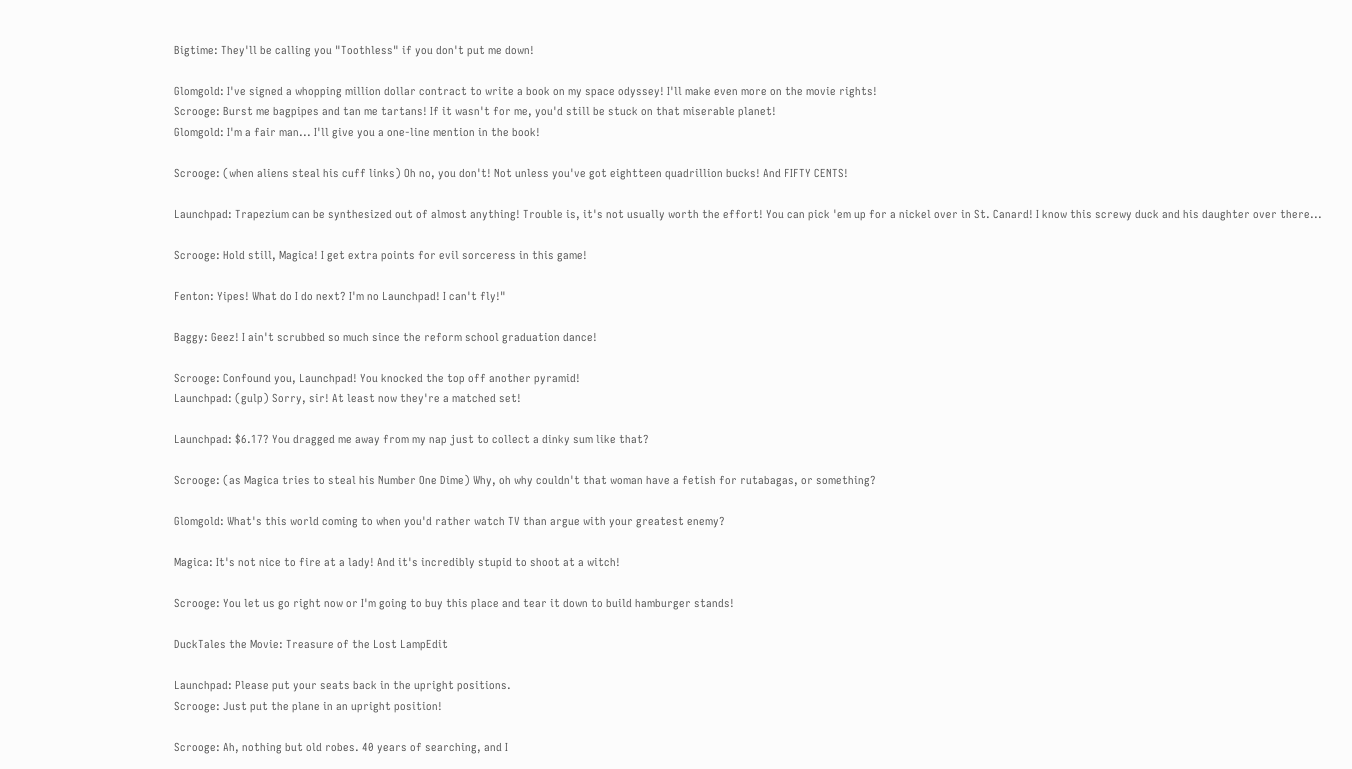Bigtime: They'll be calling you "Toothless" if you don't put me down!

Glomgold: I've signed a whopping million dollar contract to write a book on my space odyssey! I'll make even more on the movie rights!
Scrooge: Burst me bagpipes and tan me tartans! If it wasn't for me, you'd still be stuck on that miserable planet!
Glomgold: I'm a fair man... I'll give you a one-line mention in the book!

Scrooge: (when aliens steal his cuff links) Oh no, you don't! Not unless you've got eightteen quadrillion bucks! And FIFTY CENTS!

Launchpad: Trapezium can be synthesized out of almost anything! Trouble is, it's not usually worth the effort! You can pick 'em up for a nickel over in St. Canard! I know this screwy duck and his daughter over there...

Scrooge: Hold still, Magica! I get extra points for evil sorceress in this game!

Fenton: Yipes! What do I do next? I'm no Launchpad! I can't fly!"

Baggy: Geez! I ain't scrubbed so much since the reform school graduation dance!

Scrooge: Confound you, Launchpad! You knocked the top off another pyramid!
Launchpad: (gulp) Sorry, sir! At least now they're a matched set!

Launchpad: $6.17? You dragged me away from my nap just to collect a dinky sum like that?

Scrooge: (as Magica tries to steal his Number One Dime) Why, oh why couldn't that woman have a fetish for rutabagas, or something?

Glomgold: What's this world coming to when you'd rather watch TV than argue with your greatest enemy?

Magica: It's not nice to fire at a lady! And it's incredibly stupid to shoot at a witch!

Scrooge: You let us go right now or I'm going to buy this place and tear it down to build hamburger stands!

DuckTales the Movie: Treasure of the Lost LampEdit

Launchpad: Please put your seats back in the upright positions.
Scrooge: Just put the plane in an upright position!

Scrooge: Ah, nothing but old robes. 40 years of searching, and I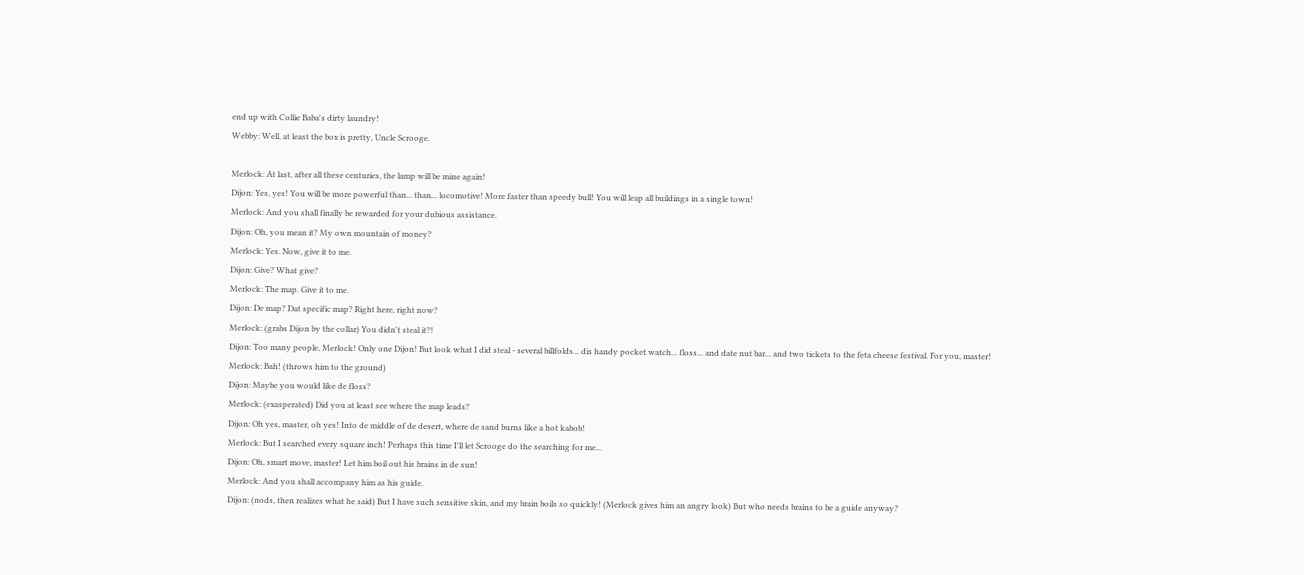end up with Collie Baba's dirty laundry!
Webby: Well, at least the box is pretty, Uncle Scrooge.

Merlock: At last, after all these centuries, the lamp will be mine again!
Dijon: Yes, yes! You will be more powerful than... than... locomotive! More faster than speedy bull! You will leap all buildings in a single town!
Merlock: And you shall finally be rewarded for your dubious assistance.
Dijon: Oh, you mean it? My own mountain of money?
Merlock: Yes. Now, give it to me.
Dijon: Give? What give?
Merlock: The map. Give it to me.
Dijon: De map? Dat specific map? Right here, right now?
Merlock: (grabs Dijon by the collar) You didn't steal it?!
Dijon: Too many people, Merlock! Only one Dijon! But look what I did steal - several billfolds... dis handy pocket watch... floss... and date nut bar... and two tickets to the feta cheese festival. For you, master!
Merlock: Bah! (throws him to the ground)
Dijon: Maybe you would like de floss?
Merlock: (exasperated) Did you at least see where the map leads?
Dijon: Oh yes, master, oh yes! Into de middle of de desert, where de sand burns like a hot kabob!
Merlock: But I searched every square inch! Perhaps this time I'll let Scrooge do the searching for me...
Dijon: Oh, smart move, master! Let him boil out his brains in de sun!
Merlock: And you shall accompany him as his guide.
Dijon: (nods, then realizes what he said) But I have such sensitive skin, and my brain boils so quickly! (Merlock gives him an angry look) But who needs brains to be a guide anyway?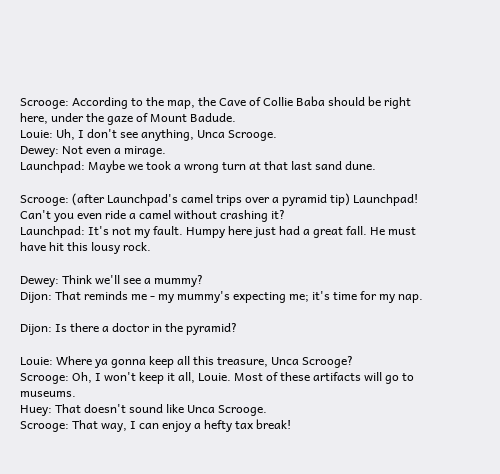Scrooge: According to the map, the Cave of Collie Baba should be right here, under the gaze of Mount Badude.
Louie: Uh, I don't see anything, Unca Scrooge.
Dewey: Not even a mirage.
Launchpad: Maybe we took a wrong turn at that last sand dune.

Scrooge: (after Launchpad's camel trips over a pyramid tip) Launchpad! Can't you even ride a camel without crashing it?
Launchpad: It's not my fault. Humpy here just had a great fall. He must have hit this lousy rock.

Dewey: Think we'll see a mummy?
Dijon: That reminds me - my mummy's expecting me; it's time for my nap.

Dijon: Is there a doctor in the pyramid?

Louie: Where ya gonna keep all this treasure, Unca Scrooge?
Scrooge: Oh, I won't keep it all, Louie. Most of these artifacts will go to museums.
Huey: That doesn't sound like Unca Scrooge.
Scrooge: That way, I can enjoy a hefty tax break!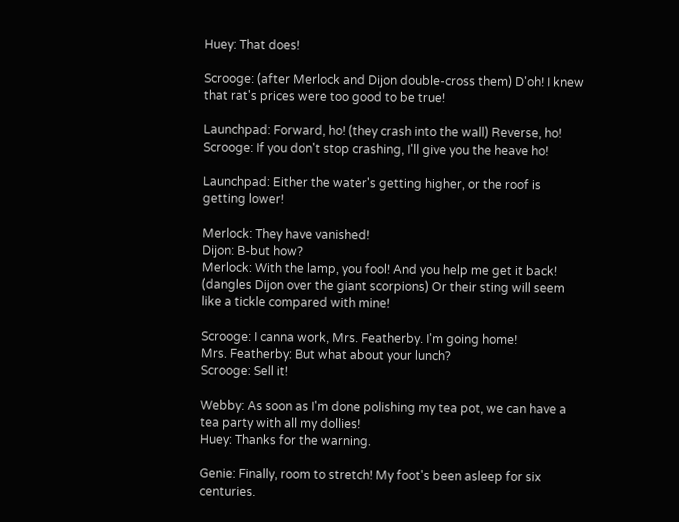Huey: That does!

Scrooge: (after Merlock and Dijon double-cross them) D'oh! I knew that rat's prices were too good to be true!

Launchpad: Forward, ho! (they crash into the wall) Reverse, ho!
Scrooge: If you don't stop crashing, I'll give you the heave ho!

Launchpad: Either the water's getting higher, or the roof is getting lower!

Merlock: They have vanished!
Dijon: B-but how?
Merlock: With the lamp, you fool! And you help me get it back! (dangles Dijon over the giant scorpions) Or their sting will seem like a tickle compared with mine!

Scrooge: I canna work, Mrs. Featherby. I'm going home!
Mrs. Featherby: But what about your lunch?
Scrooge: Sell it!

Webby: As soon as I'm done polishing my tea pot, we can have a tea party with all my dollies!
Huey: Thanks for the warning.

Genie: Finally, room to stretch! My foot's been asleep for six centuries.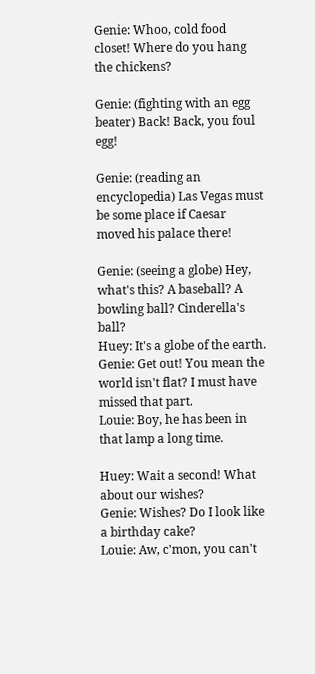Genie: Whoo, cold food closet! Where do you hang the chickens?

Genie: (fighting with an egg beater) Back! Back, you foul egg!

Genie: (reading an encyclopedia) Las Vegas must be some place if Caesar moved his palace there!

Genie: (seeing a globe) Hey, what's this? A baseball? A bowling ball? Cinderella's ball?
Huey: It's a globe of the earth.
Genie: Get out! You mean the world isn't flat? I must have missed that part.
Louie: Boy, he has been in that lamp a long time.

Huey: Wait a second! What about our wishes?
Genie: Wishes? Do I look like a birthday cake?
Louie: Aw, c'mon, you can't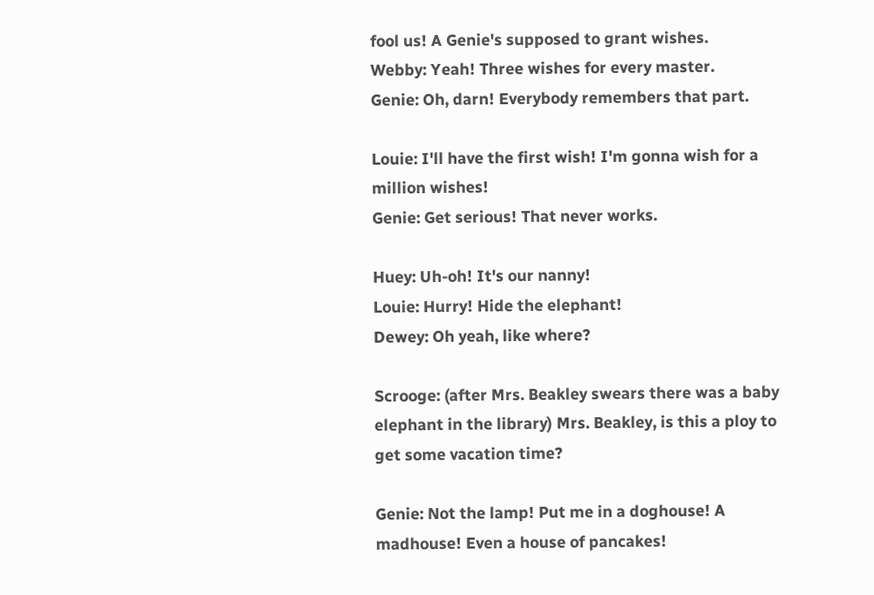fool us! A Genie's supposed to grant wishes.
Webby: Yeah! Three wishes for every master.
Genie: Oh, darn! Everybody remembers that part.

Louie: I'll have the first wish! I'm gonna wish for a million wishes!
Genie: Get serious! That never works.

Huey: Uh-oh! It's our nanny!
Louie: Hurry! Hide the elephant!
Dewey: Oh yeah, like where?

Scrooge: (after Mrs. Beakley swears there was a baby elephant in the library) Mrs. Beakley, is this a ploy to get some vacation time?

Genie: Not the lamp! Put me in a doghouse! A madhouse! Even a house of pancakes!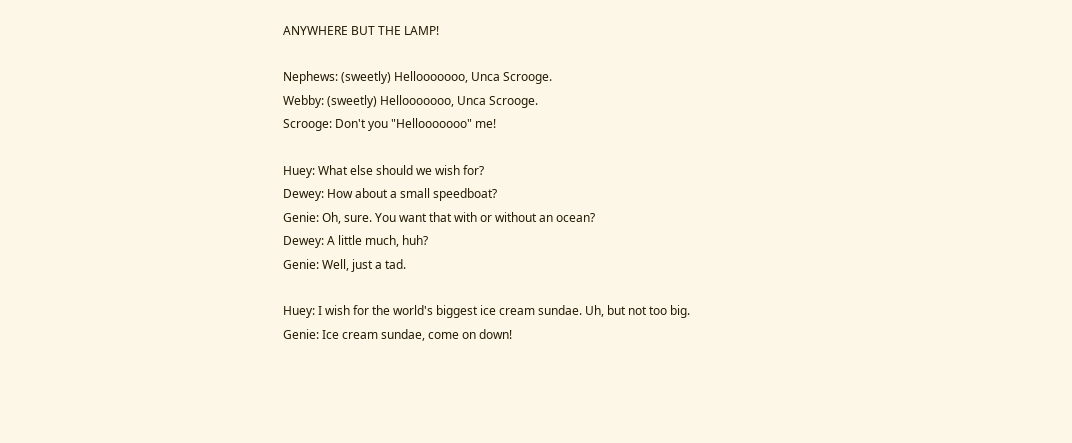ANYWHERE BUT THE LAMP!

Nephews: (sweetly) Hellooooooo, Unca Scrooge.
Webby: (sweetly) Hellooooooo, Unca Scrooge.
Scrooge: Don't you "Hellooooooo" me!

Huey: What else should we wish for?
Dewey: How about a small speedboat?
Genie: Oh, sure. You want that with or without an ocean?
Dewey: A little much, huh?
Genie: Well, just a tad.

Huey: I wish for the world's biggest ice cream sundae. Uh, but not too big.
Genie: Ice cream sundae, come on down!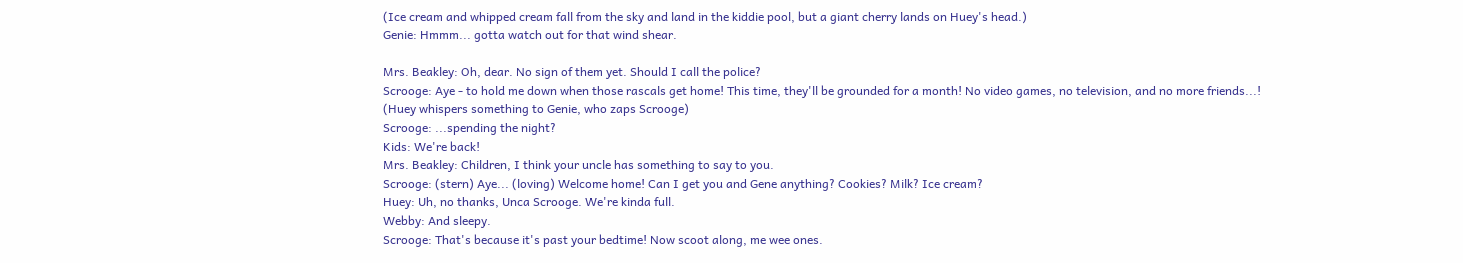(Ice cream and whipped cream fall from the sky and land in the kiddie pool, but a giant cherry lands on Huey's head.)
Genie: Hmmm... gotta watch out for that wind shear.

Mrs. Beakley: Oh, dear. No sign of them yet. Should I call the police?
Scrooge: Aye - to hold me down when those rascals get home! This time, they'll be grounded for a month! No video games, no television, and no more friends...!
(Huey whispers something to Genie, who zaps Scrooge)
Scrooge: ...spending the night?
Kids: We're back!
Mrs. Beakley: Children, I think your uncle has something to say to you.
Scrooge: (stern) Aye... (loving) Welcome home! Can I get you and Gene anything? Cookies? Milk? Ice cream?
Huey: Uh, no thanks, Unca Scrooge. We're kinda full.
Webby: And sleepy.
Scrooge: That's because it's past your bedtime! Now scoot along, me wee ones.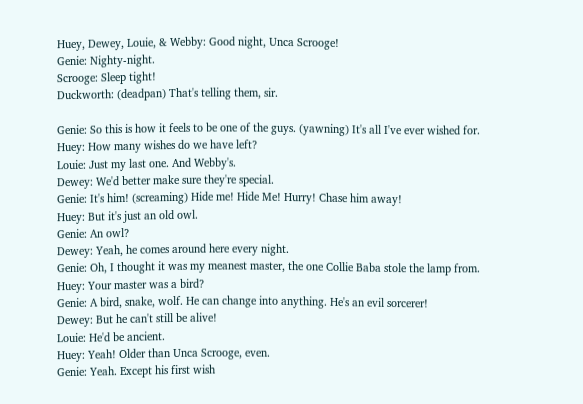Huey, Dewey, Louie, & Webby: Good night, Unca Scrooge!
Genie: Nighty-night.
Scrooge: Sleep tight!
Duckworth: (deadpan) That's telling them, sir.

Genie: So this is how it feels to be one of the guys. (yawning) It's all I've ever wished for.
Huey: How many wishes do we have left?
Louie: Just my last one. And Webby's.
Dewey: We'd better make sure they're special.
Genie: It's him! (screaming) Hide me! Hide Me! Hurry! Chase him away!
Huey: But it's just an old owl.
Genie: An owl?
Dewey: Yeah, he comes around here every night.
Genie: Oh, I thought it was my meanest master, the one Collie Baba stole the lamp from.
Huey: Your master was a bird?
Genie: A bird, snake, wolf. He can change into anything. He's an evil sorcerer!
Dewey: But he can't still be alive!
Louie: He'd be ancient.
Huey: Yeah! Older than Unca Scrooge, even.
Genie: Yeah. Except his first wish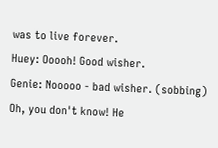was to live forever.
Huey: Ooooh! Good wisher.
Genie: Nooooo - bad wisher. (sobbing) Oh, you don't know! He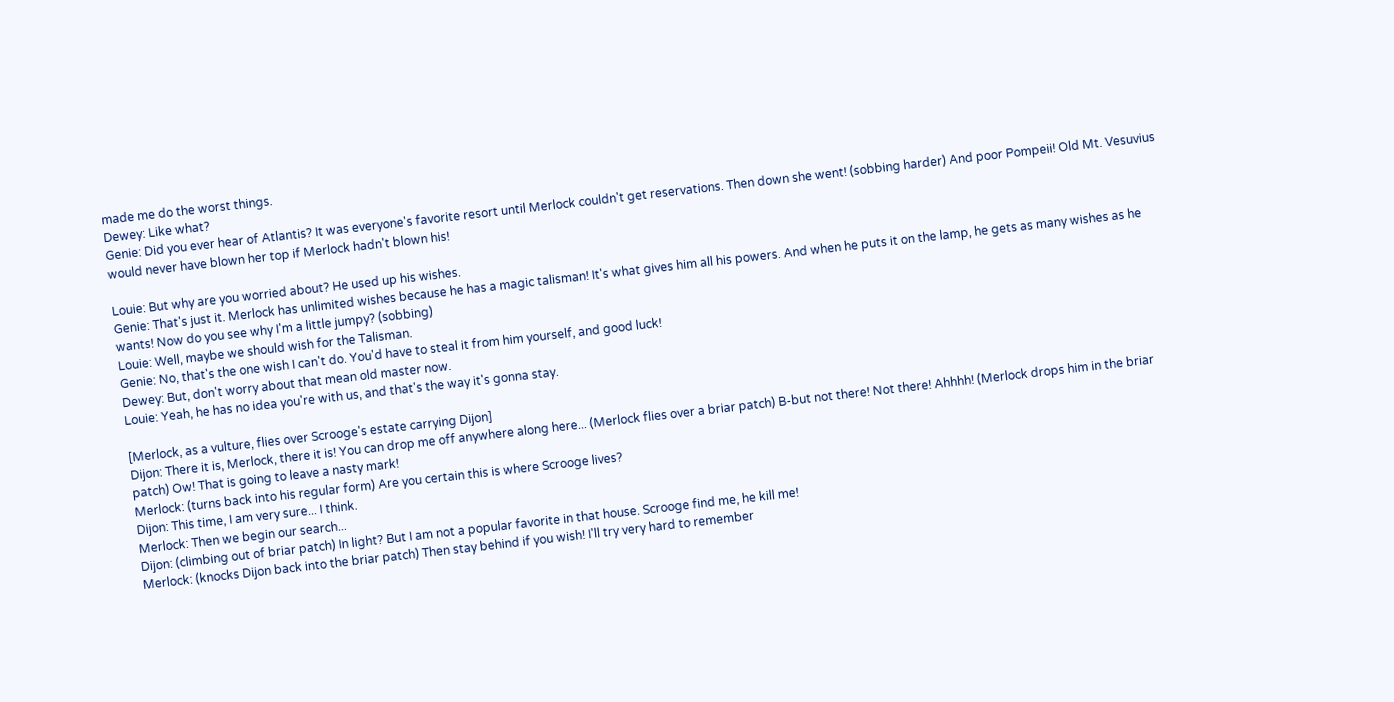made me do the worst things.
Dewey: Like what?
Genie: Did you ever hear of Atlantis? It was everyone's favorite resort until Merlock couldn't get reservations. Then down she went! (sobbing harder) And poor Pompeii! Old Mt. Vesuvius would never have blown her top if Merlock hadn't blown his!

Louie: But why are you worried about? He used up his wishes.
Genie: That's just it. Merlock has unlimited wishes because he has a magic talisman! It's what gives him all his powers. And when he puts it on the lamp, he gets as many wishes as he wants! Now do you see why I'm a little jumpy? (sobbing)
Louie: Well, maybe we should wish for the Talisman.
Genie: No, that's the one wish I can't do. You'd have to steal it from him yourself, and good luck!
Dewey: But, don't worry about that mean old master now.
Louie: Yeah, he has no idea you're with us, and that's the way it's gonna stay.

[Merlock, as a vulture, flies over Scrooge's estate carrying Dijon]
Dijon: There it is, Merlock, there it is! You can drop me off anywhere along here... (Merlock flies over a briar patch) B-but not there! Not there! Ahhhh! (Merlock drops him in the briar patch) Ow! That is going to leave a nasty mark!
Merlock: (turns back into his regular form) Are you certain this is where Scrooge lives?
Dijon: This time, I am very sure... I think.
Merlock: Then we begin our search...
Dijon: (climbing out of briar patch) In light? But I am not a popular favorite in that house. Scrooge find me, he kill me!
Merlock: (knocks Dijon back into the briar patch) Then stay behind if you wish! I'll try very hard to remember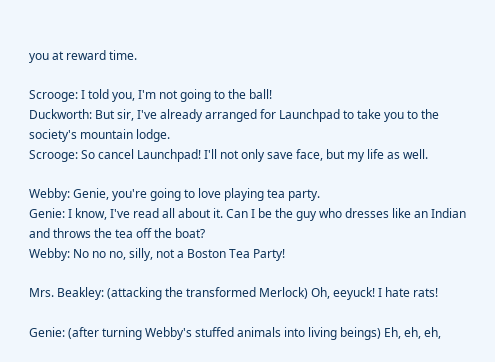you at reward time.

Scrooge: I told you, I'm not going to the ball!
Duckworth: But sir, I've already arranged for Launchpad to take you to the society's mountain lodge.
Scrooge: So cancel Launchpad! I'll not only save face, but my life as well.

Webby: Genie, you're going to love playing tea party.
Genie: I know, I've read all about it. Can I be the guy who dresses like an Indian and throws the tea off the boat?
Webby: No no no, silly, not a Boston Tea Party!

Mrs. Beakley: (attacking the transformed Merlock) Oh, eeyuck! I hate rats!

Genie: (after turning Webby's stuffed animals into living beings) Eh, eh, eh,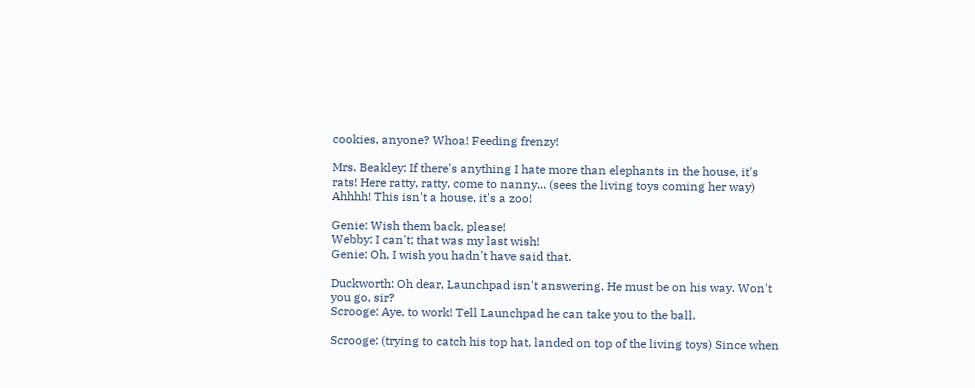cookies, anyone? Whoa! Feeding frenzy!

Mrs. Beakley: If there's anything I hate more than elephants in the house, it's rats! Here ratty, ratty, come to nanny... (sees the living toys coming her way) Ahhhh! This isn't a house, it's a zoo!

Genie: Wish them back, please!
Webby: I can't; that was my last wish!
Genie: Oh, I wish you hadn't have said that.

Duckworth: Oh dear, Launchpad isn't answering. He must be on his way. Won't you go, sir?
Scrooge: Aye, to work! Tell Launchpad he can take you to the ball.

Scrooge: (trying to catch his top hat, landed on top of the living toys) Since when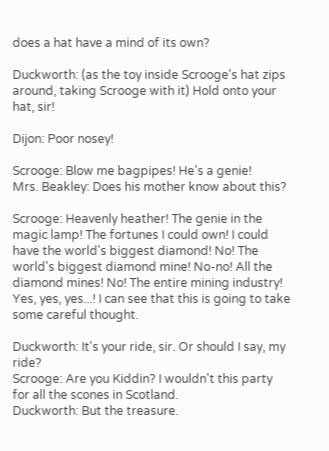does a hat have a mind of its own?

Duckworth: (as the toy inside Scrooge's hat zips around, taking Scrooge with it) Hold onto your hat, sir!

Dijon: Poor nosey!

Scrooge: Blow me bagpipes! He's a genie!
Mrs. Beakley: Does his mother know about this?

Scrooge: Heavenly heather! The genie in the magic lamp! The fortunes I could own! I could have the world's biggest diamond! No! The world's biggest diamond mine! No-no! All the diamond mines! No! The entire mining industry! Yes, yes, yes...! I can see that this is going to take some careful thought.

Duckworth: It's your ride, sir. Or should I say, my ride?
Scrooge: Are you Kiddin? I wouldn't this party for all the scones in Scotland.
Duckworth: But the treasure.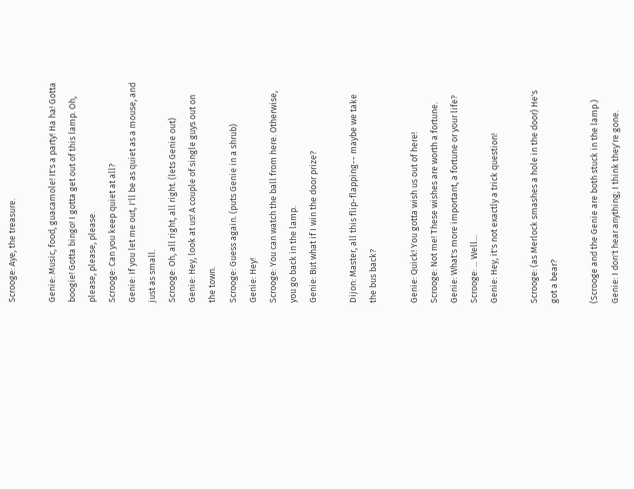Scrooge: Aye, the treasure.

Genie: Music, food, guacamole! It's a party! Ha ha! Gotta boogie! Gotta bingo! I gotta get out of this lamp. Oh, please, please, please.
Scrooge: Can you keep quiet at all?
Genie: If you let me out, I'll be as quiet as a mouse, and just as small.
Scrooge: Oh, all right, all right. (lets Genie out)
Genie: Hey, look at us! A couple of single guys out on the town.
Scrooge: Guess again. (puts Genie in a shrub)
Genie: Hey!
Scrooge: You can watch the ball from here. Otherwise, you go back in the lamp.
Genie: But what if I win the door prize?

Dijon: Master, all this flip-flapping-- maybe we take the bus back?

Genie: Quick! You gotta wish us out of here!
Scrooge: Not me! These wishes are worth a fortune.
Genie: What's more important, a fortune or your life?
Scrooge: ... Well...
Genie: Hey, it's not exactly a trick question!

Scrooge: (as Merlock smashes a hole in the door) He's got a bear?

(Scrooge and the Genie are both stuck in the lamp.)
Genie: I don't hear anything; I think they're gone.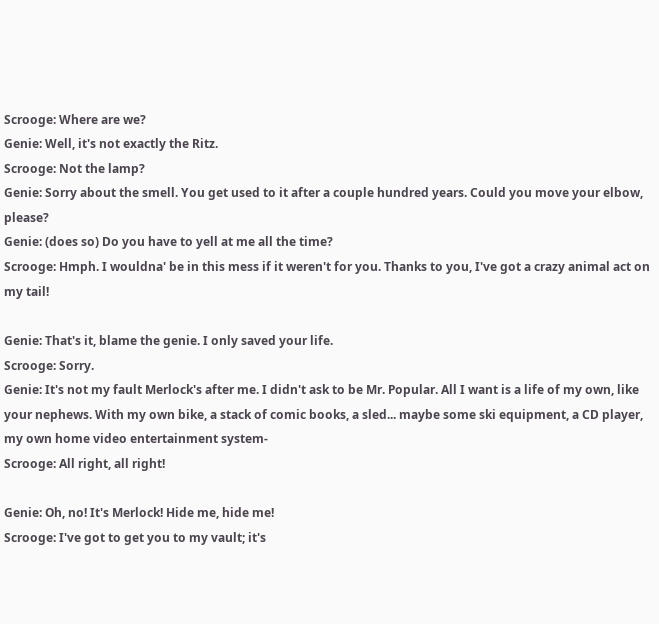Scrooge: Where are we?
Genie: Well, it's not exactly the Ritz.
Scrooge: Not the lamp?
Genie: Sorry about the smell. You get used to it after a couple hundred years. Could you move your elbow, please?
Genie: (does so) Do you have to yell at me all the time?
Scrooge: Hmph. I wouldna' be in this mess if it weren't for you. Thanks to you, I've got a crazy animal act on my tail!

Genie: That's it, blame the genie. I only saved your life.
Scrooge: Sorry.
Genie: It's not my fault Merlock's after me. I didn't ask to be Mr. Popular. All I want is a life of my own, like your nephews. With my own bike, a stack of comic books, a sled... maybe some ski equipment, a CD player, my own home video entertainment system-
Scrooge: All right, all right!

Genie: Oh, no! It's Merlock! Hide me, hide me!
Scrooge: I've got to get you to my vault; it's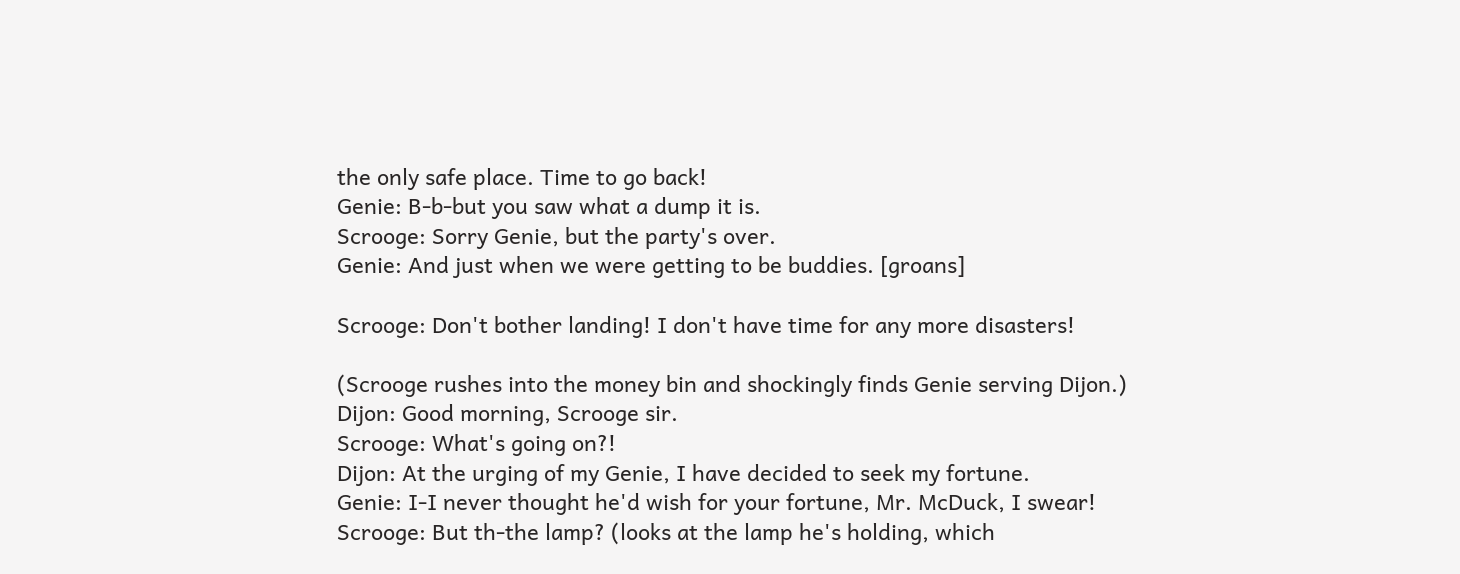the only safe place. Time to go back!
Genie: B-b-but you saw what a dump it is.
Scrooge: Sorry Genie, but the party's over.
Genie: And just when we were getting to be buddies. [groans]

Scrooge: Don't bother landing! I don't have time for any more disasters!

(Scrooge rushes into the money bin and shockingly finds Genie serving Dijon.)
Dijon: Good morning, Scrooge sir.
Scrooge: What's going on?!
Dijon: At the urging of my Genie, I have decided to seek my fortune.
Genie: I-I never thought he'd wish for your fortune, Mr. McDuck, I swear!
Scrooge: But th-the lamp? (looks at the lamp he's holding, which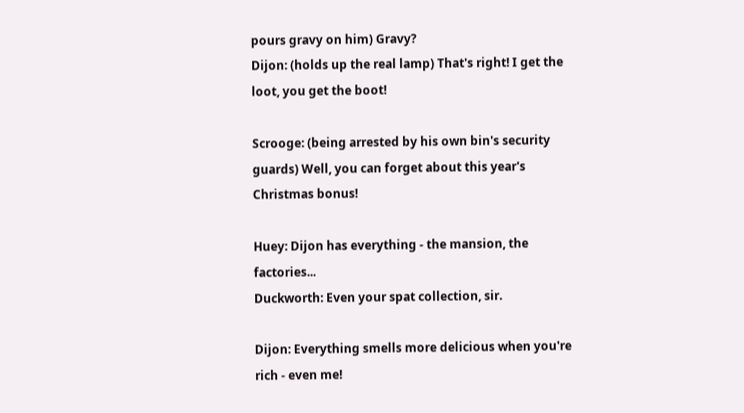pours gravy on him) Gravy?
Dijon: (holds up the real lamp) That's right! I get the loot, you get the boot!

Scrooge: (being arrested by his own bin's security guards) Well, you can forget about this year's Christmas bonus!

Huey: Dijon has everything - the mansion, the factories...
Duckworth: Even your spat collection, sir.

Dijon: Everything smells more delicious when you're rich - even me!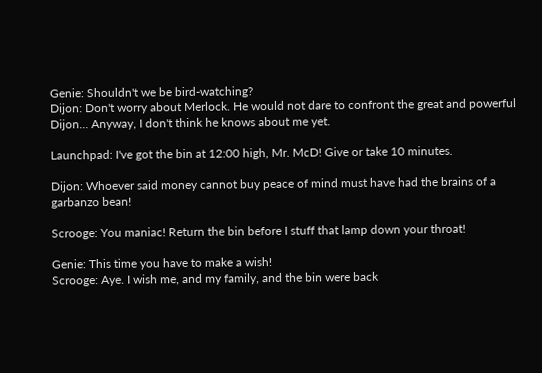Genie: Shouldn't we be bird-watching?
Dijon: Don't worry about Merlock. He would not dare to confront the great and powerful Dijon... Anyway, I don't think he knows about me yet.

Launchpad: I've got the bin at 12:00 high, Mr. McD! Give or take 10 minutes.

Dijon: Whoever said money cannot buy peace of mind must have had the brains of a garbanzo bean!

Scrooge: You maniac! Return the bin before I stuff that lamp down your throat!

Genie: This time you have to make a wish!
Scrooge: Aye. I wish me, and my family, and the bin were back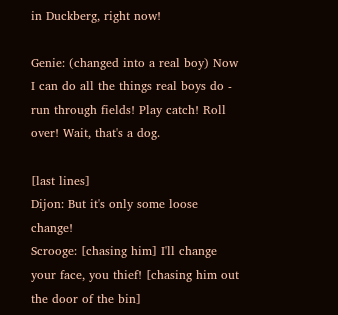in Duckberg, right now!

Genie: (changed into a real boy) Now I can do all the things real boys do - run through fields! Play catch! Roll over! Wait, that's a dog.

[last lines]
Dijon: But it's only some loose change!
Scrooge: [chasing him] I'll change your face, you thief! [chasing him out the door of the bin]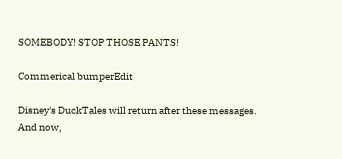SOMEBODY! STOP THOSE PANTS!

Commerical bumperEdit

Disney's DuckTales will return after these messages.
And now,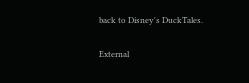back to Disney's DuckTales.

External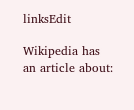linksEdit

Wikipedia has an article about: